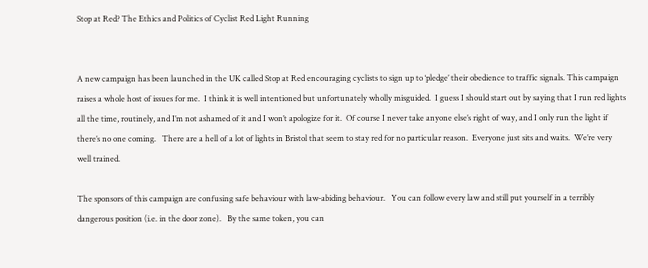Stop at Red? The Ethics and Politics of Cyclist Red Light Running


A new campaign has been launched in the UK called Stop at Red encouraging cyclists to sign up to ‘pledge’ their obedience to traffic signals. This campaign raises a whole host of issues for me.  I think it is well intentioned but unfortunately wholly misguided.  I guess I should start out by saying that I run red lights all the time, routinely, and I’m not ashamed of it and I won’t apologize for it.  Of course I never take anyone else’s right of way, and I only run the light if there’s no one coming.   There are a hell of a lot of lights in Bristol that seem to stay red for no particular reason.  Everyone just sits and waits.  We’re very well trained.

The sponsors of this campaign are confusing safe behaviour with law-abiding behaviour.   You can follow every law and still put yourself in a terribly dangerous position (i.e. in the door zone).   By the same token, you can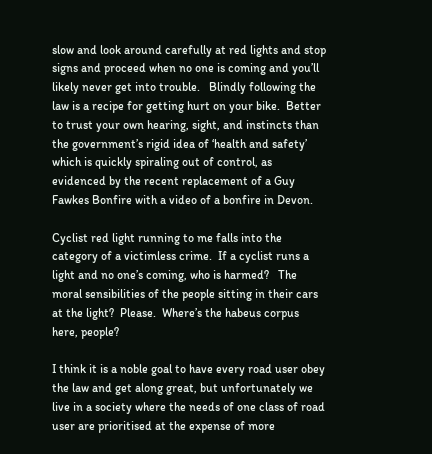slow and look around carefully at red lights and stop signs and proceed when no one is coming and you’ll likely never get into trouble.   Blindly following the law is a recipe for getting hurt on your bike.  Better to trust your own hearing, sight, and instincts than the government’s rigid idea of ‘health and safety’ which is quickly spiraling out of control, as evidenced by the recent replacement of a Guy Fawkes Bonfire with a video of a bonfire in Devon.

Cyclist red light running to me falls into the category of a victimless crime.  If a cyclist runs a light and no one’s coming, who is harmed?   The moral sensibilities of the people sitting in their cars at the light?  Please.  Where’s the habeus corpus here, people?

I think it is a noble goal to have every road user obey the law and get along great, but unfortunately we live in a society where the needs of one class of road user are prioritised at the expense of more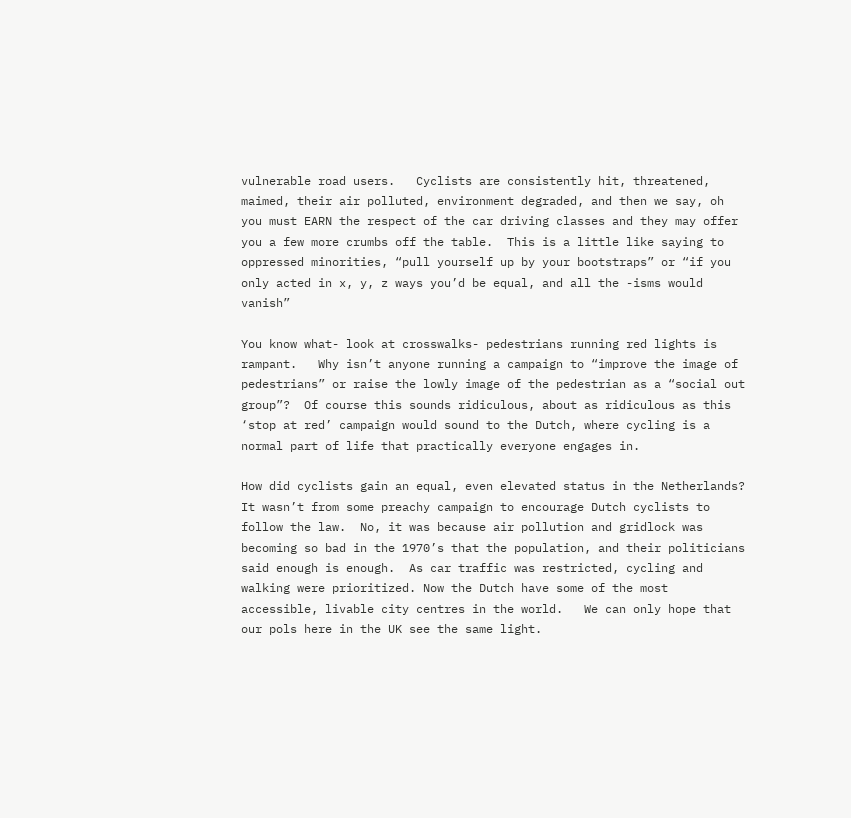vulnerable road users.   Cyclists are consistently hit, threatened, maimed, their air polluted, environment degraded, and then we say, oh you must EARN the respect of the car driving classes and they may offer you a few more crumbs off the table.  This is a little like saying to oppressed minorities, “pull yourself up by your bootstraps” or “if you only acted in x, y, z ways you’d be equal, and all the -isms would vanish”

You know what- look at crosswalks- pedestrians running red lights is rampant.   Why isn’t anyone running a campaign to “improve the image of pedestrians” or raise the lowly image of the pedestrian as a “social out group”?  Of course this sounds ridiculous, about as ridiculous as this ‘stop at red’ campaign would sound to the Dutch, where cycling is a normal part of life that practically everyone engages in.

How did cyclists gain an equal, even elevated status in the Netherlands?   It wasn’t from some preachy campaign to encourage Dutch cyclists to follow the law.  No, it was because air pollution and gridlock was becoming so bad in the 1970’s that the population, and their politicians said enough is enough.  As car traffic was restricted, cycling and walking were prioritized. Now the Dutch have some of the most accessible, livable city centres in the world.   We can only hope that our pols here in the UK see the same light.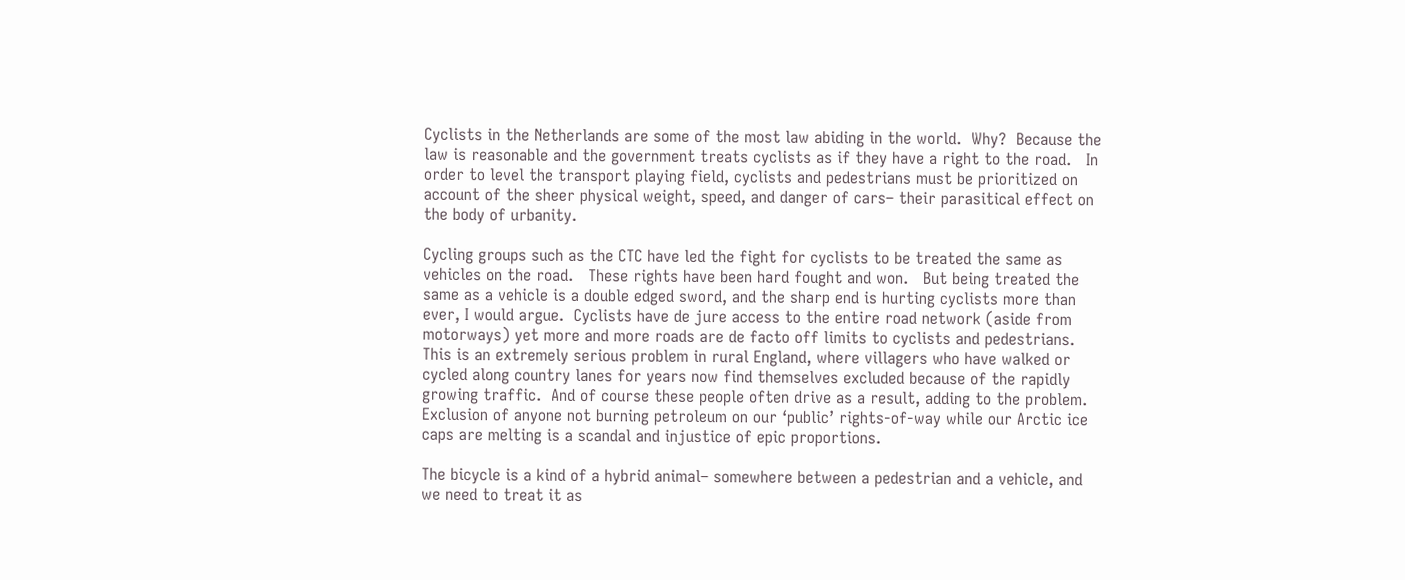Cyclists in the Netherlands are some of the most law abiding in the world.  Why?  Because the law is reasonable and the government treats cyclists as if they have a right to the road.   In order to level the transport playing field, cyclists and pedestrians must be prioritized on account of the sheer physical weight, speed, and danger of cars– their parasitical effect on the body of urbanity.

Cycling groups such as the CTC have led the fight for cyclists to be treated the same as vehicles on the road.   These rights have been hard fought and won.   But being treated the same as a vehicle is a double edged sword, and the sharp end is hurting cyclists more than ever, I would argue.  Cyclists have de jure access to the entire road network (aside from motorways) yet more and more roads are de facto off limits to cyclists and pedestrians.   This is an extremely serious problem in rural England, where villagers who have walked or cycled along country lanes for years now find themselves excluded because of the rapidly growing traffic.  And of course these people often drive as a result, adding to the problem.  Exclusion of anyone not burning petroleum on our ‘public’ rights-of-way while our Arctic ice caps are melting is a scandal and injustice of epic proportions.

The bicycle is a kind of a hybrid animal– somewhere between a pedestrian and a vehicle, and we need to treat it as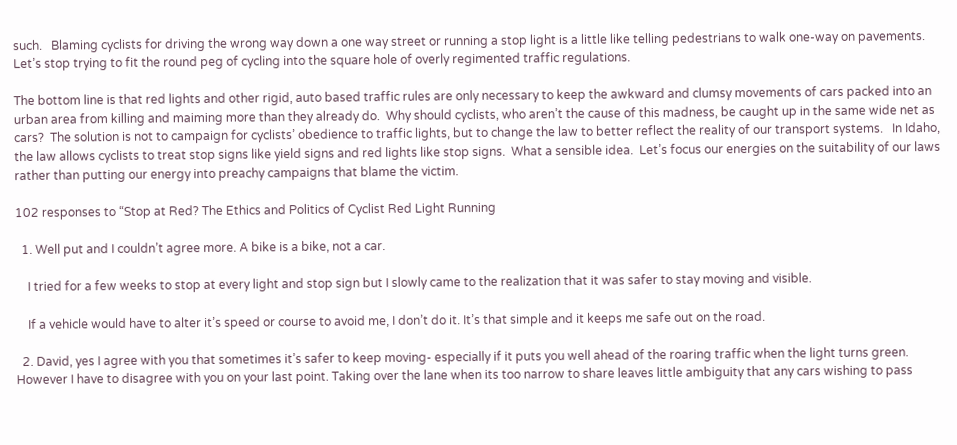such.   Blaming cyclists for driving the wrong way down a one way street or running a stop light is a little like telling pedestrians to walk one-way on pavements.  Let’s stop trying to fit the round peg of cycling into the square hole of overly regimented traffic regulations.

The bottom line is that red lights and other rigid, auto based traffic rules are only necessary to keep the awkward and clumsy movements of cars packed into an urban area from killing and maiming more than they already do.  Why should cyclists, who aren’t the cause of this madness, be caught up in the same wide net as cars?  The solution is not to campaign for cyclists’ obedience to traffic lights, but to change the law to better reflect the reality of our transport systems.   In Idaho, the law allows cyclists to treat stop signs like yield signs and red lights like stop signs.  What a sensible idea.  Let’s focus our energies on the suitability of our laws rather than putting our energy into preachy campaigns that blame the victim.

102 responses to “Stop at Red? The Ethics and Politics of Cyclist Red Light Running

  1. Well put and I couldn’t agree more. A bike is a bike, not a car.

    I tried for a few weeks to stop at every light and stop sign but I slowly came to the realization that it was safer to stay moving and visible.

    If a vehicle would have to alter it’s speed or course to avoid me, I don’t do it. It’s that simple and it keeps me safe out on the road.

  2. David, yes I agree with you that sometimes it’s safer to keep moving- especially if it puts you well ahead of the roaring traffic when the light turns green. However I have to disagree with you on your last point. Taking over the lane when its too narrow to share leaves little ambiguity that any cars wishing to pass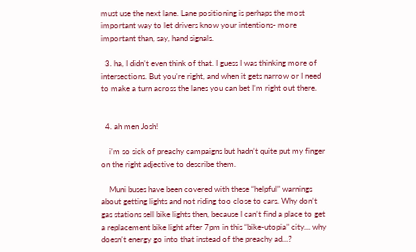must use the next lane. Lane positioning is perhaps the most important way to let drivers know your intentions- more important than, say, hand signals.

  3. ha, I didn’t even think of that. I guess I was thinking more of intersections. But you’re right, and when it gets narrow or I need to make a turn across the lanes you can bet I’m right out there.


  4. ah men Josh!

    i’m so sick of preachy campaigns but hadn’t quite put my finger on the right adjective to describe them.

    Muni buses have been covered with these “helpful” warnings about getting lights and not riding too close to cars. Why don’t gas stations sell bike lights then, because I can’t find a place to get a replacement bike light after 7pm in this “bike-utopia” city… why doesn’t energy go into that instead of the preachy ad…?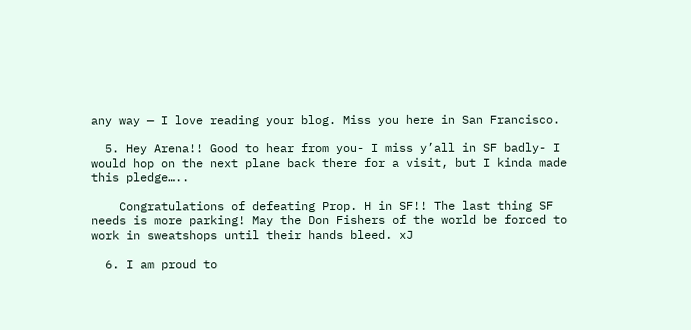any way — I love reading your blog. Miss you here in San Francisco.

  5. Hey Arena!! Good to hear from you- I miss y’all in SF badly- I would hop on the next plane back there for a visit, but I kinda made this pledge…..

    Congratulations of defeating Prop. H in SF!! The last thing SF needs is more parking! May the Don Fishers of the world be forced to work in sweatshops until their hands bleed. xJ

  6. I am proud to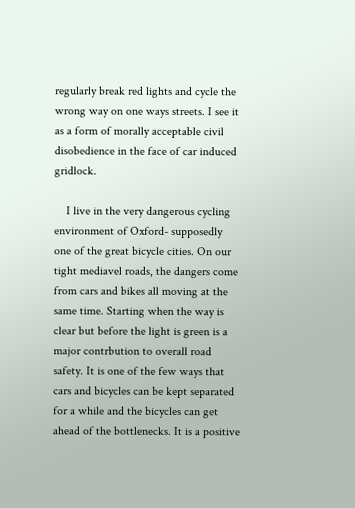regularly break red lights and cycle the wrong way on one ways streets. I see it as a form of morally acceptable civil disobedience in the face of car induced gridlock.

    I live in the very dangerous cycling environment of Oxford- supposedly one of the great bicycle cities. On our tight mediavel roads, the dangers come from cars and bikes all moving at the same time. Starting when the way is clear but before the light is green is a major contrbution to overall road safety. It is one of the few ways that cars and bicycles can be kept separated for a while and the bicycles can get ahead of the bottlenecks. It is a positive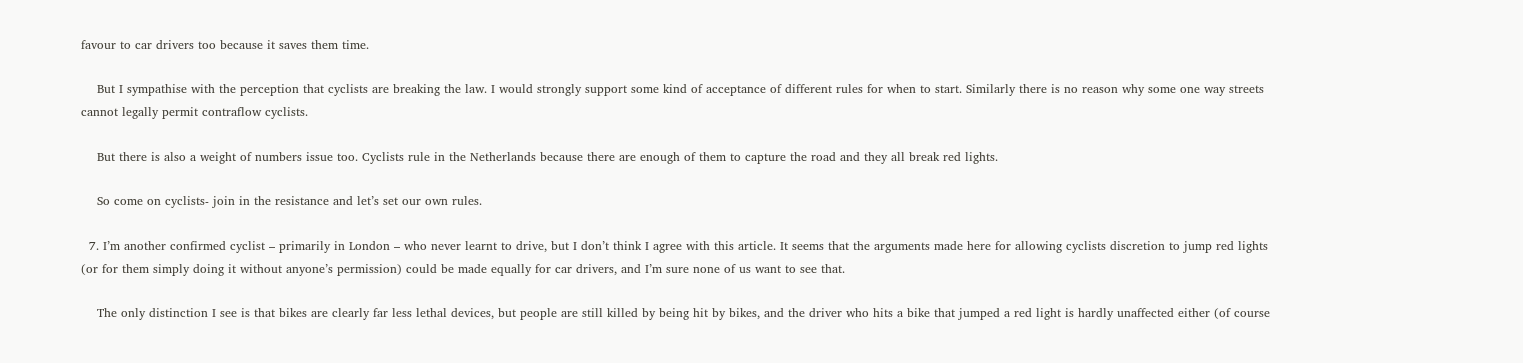favour to car drivers too because it saves them time.

    But I sympathise with the perception that cyclists are breaking the law. I would strongly support some kind of acceptance of different rules for when to start. Similarly there is no reason why some one way streets cannot legally permit contraflow cyclists.

    But there is also a weight of numbers issue too. Cyclists rule in the Netherlands because there are enough of them to capture the road and they all break red lights.

    So come on cyclists- join in the resistance and let’s set our own rules.

  7. I’m another confirmed cyclist – primarily in London – who never learnt to drive, but I don’t think I agree with this article. It seems that the arguments made here for allowing cyclists discretion to jump red lights (or for them simply doing it without anyone’s permission) could be made equally for car drivers, and I’m sure none of us want to see that.

    The only distinction I see is that bikes are clearly far less lethal devices, but people are still killed by being hit by bikes, and the driver who hits a bike that jumped a red light is hardly unaffected either (of course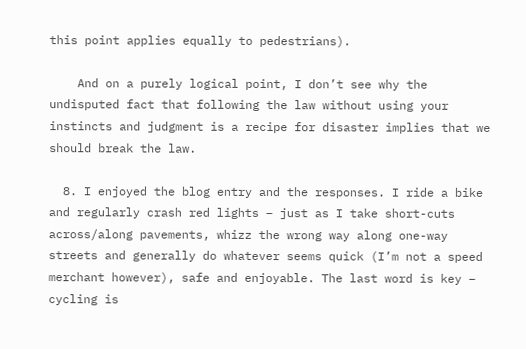this point applies equally to pedestrians).

    And on a purely logical point, I don’t see why the undisputed fact that following the law without using your instincts and judgment is a recipe for disaster implies that we should break the law.

  8. I enjoyed the blog entry and the responses. I ride a bike and regularly crash red lights – just as I take short-cuts across/along pavements, whizz the wrong way along one-way streets and generally do whatever seems quick (I’m not a speed merchant however), safe and enjoyable. The last word is key – cycling is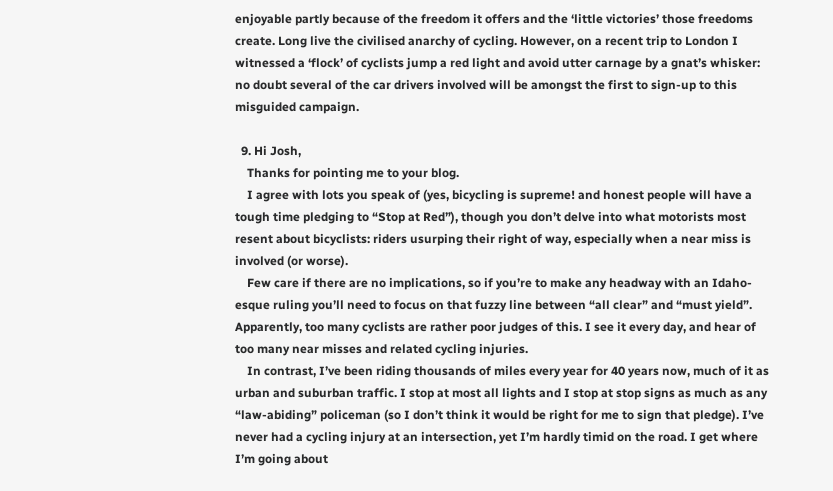enjoyable partly because of the freedom it offers and the ‘little victories’ those freedoms create. Long live the civilised anarchy of cycling. However, on a recent trip to London I witnessed a ‘flock’ of cyclists jump a red light and avoid utter carnage by a gnat’s whisker: no doubt several of the car drivers involved will be amongst the first to sign-up to this misguided campaign.

  9. Hi Josh,
    Thanks for pointing me to your blog.
    I agree with lots you speak of (yes, bicycling is supreme! and honest people will have a tough time pledging to “Stop at Red”), though you don’t delve into what motorists most resent about bicyclists: riders usurping their right of way, especially when a near miss is involved (or worse).
    Few care if there are no implications, so if you’re to make any headway with an Idaho-esque ruling you’ll need to focus on that fuzzy line between “all clear” and “must yield”. Apparently, too many cyclists are rather poor judges of this. I see it every day, and hear of too many near misses and related cycling injuries.
    In contrast, I’ve been riding thousands of miles every year for 40 years now, much of it as urban and suburban traffic. I stop at most all lights and I stop at stop signs as much as any “law-abiding” policeman (so I don’t think it would be right for me to sign that pledge). I’ve never had a cycling injury at an intersection, yet I’m hardly timid on the road. I get where I’m going about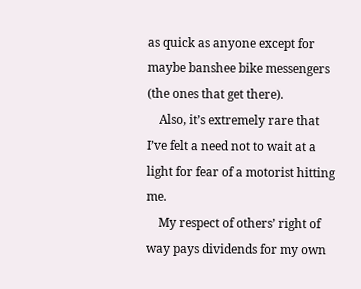as quick as anyone except for maybe banshee bike messengers (the ones that get there).
    Also, it’s extremely rare that I’ve felt a need not to wait at a light for fear of a motorist hitting me.
    My respect of others’ right of way pays dividends for my own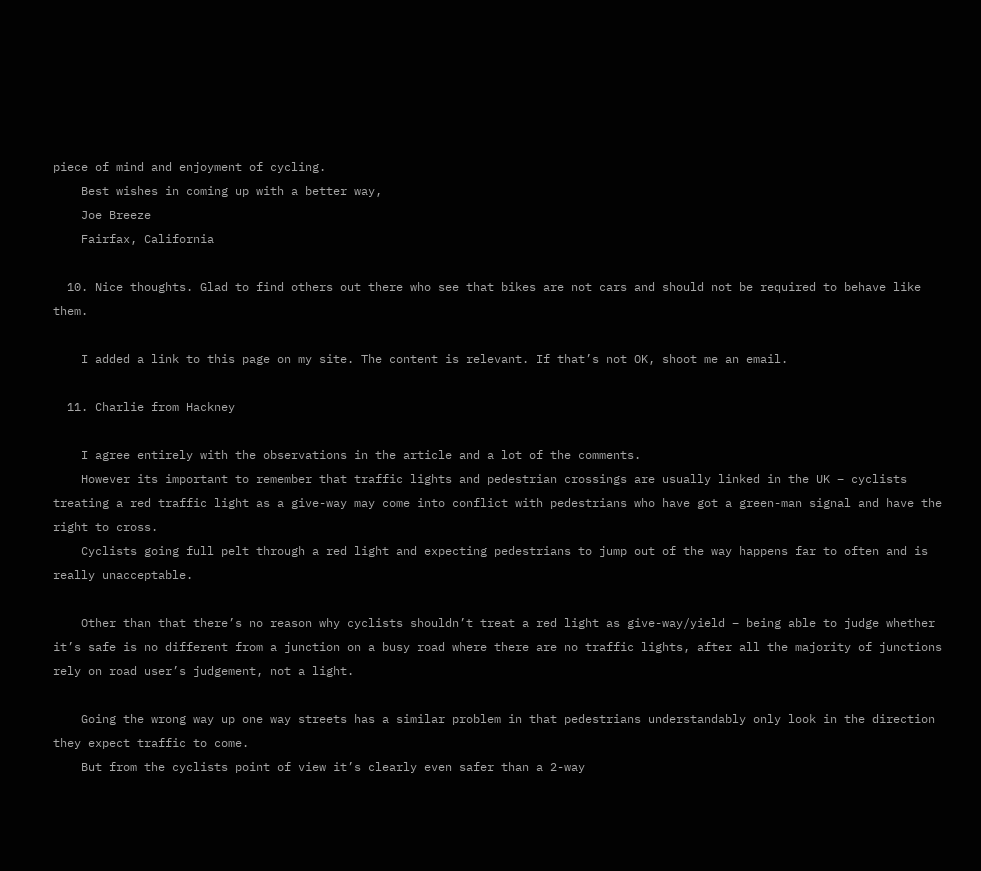piece of mind and enjoyment of cycling.
    Best wishes in coming up with a better way,
    Joe Breeze
    Fairfax, California

  10. Nice thoughts. Glad to find others out there who see that bikes are not cars and should not be required to behave like them.

    I added a link to this page on my site. The content is relevant. If that’s not OK, shoot me an email.

  11. Charlie from Hackney

    I agree entirely with the observations in the article and a lot of the comments.
    However its important to remember that traffic lights and pedestrian crossings are usually linked in the UK – cyclists treating a red traffic light as a give-way may come into conflict with pedestrians who have got a green-man signal and have the right to cross.
    Cyclists going full pelt through a red light and expecting pedestrians to jump out of the way happens far to often and is really unacceptable.

    Other than that there’s no reason why cyclists shouldn’t treat a red light as give-way/yield – being able to judge whether it’s safe is no different from a junction on a busy road where there are no traffic lights, after all the majority of junctions rely on road user’s judgement, not a light.

    Going the wrong way up one way streets has a similar problem in that pedestrians understandably only look in the direction they expect traffic to come.
    But from the cyclists point of view it’s clearly even safer than a 2-way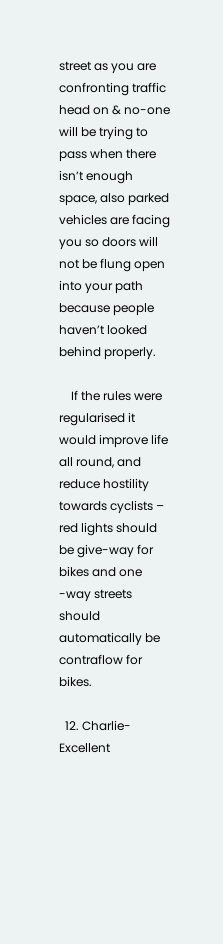street as you are confronting traffic head on & no-one will be trying to pass when there isn’t enough space, also parked vehicles are facing you so doors will not be flung open into your path because people haven’t looked behind properly.

    If the rules were regularised it would improve life all round, and reduce hostility towards cyclists – red lights should be give-way for bikes and one -way streets should automatically be contraflow for bikes.

  12. Charlie- Excellent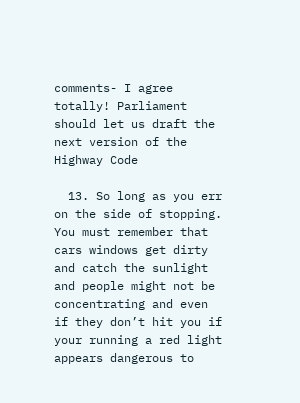comments- I agree totally! Parliament should let us draft the next version of the Highway Code

  13. So long as you err on the side of stopping. You must remember that cars windows get dirty and catch the sunlight and people might not be concentrating and even if they don’t hit you if your running a red light appears dangerous to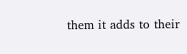them it adds to their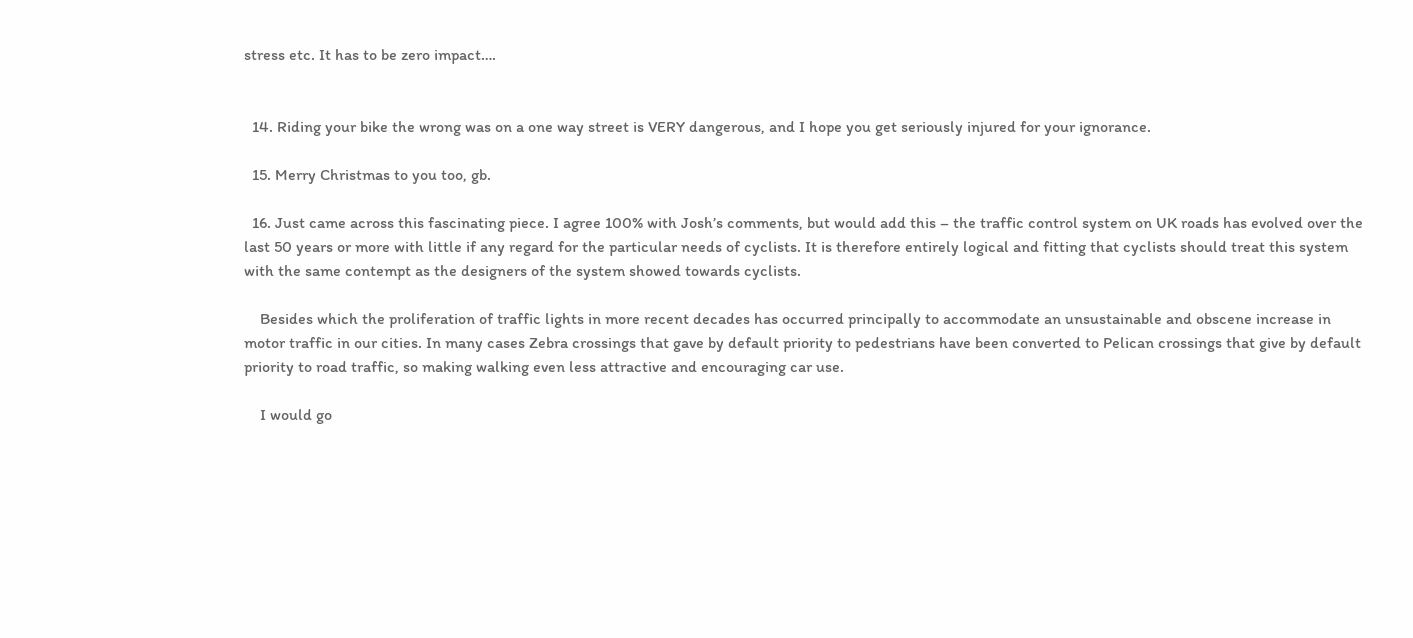stress etc. It has to be zero impact….


  14. Riding your bike the wrong was on a one way street is VERY dangerous, and I hope you get seriously injured for your ignorance.

  15. Merry Christmas to you too, gb.

  16. Just came across this fascinating piece. I agree 100% with Josh’s comments, but would add this – the traffic control system on UK roads has evolved over the last 50 years or more with little if any regard for the particular needs of cyclists. It is therefore entirely logical and fitting that cyclists should treat this system with the same contempt as the designers of the system showed towards cyclists.

    Besides which the proliferation of traffic lights in more recent decades has occurred principally to accommodate an unsustainable and obscene increase in motor traffic in our cities. In many cases Zebra crossings that gave by default priority to pedestrians have been converted to Pelican crossings that give by default priority to road traffic, so making walking even less attractive and encouraging car use.

    I would go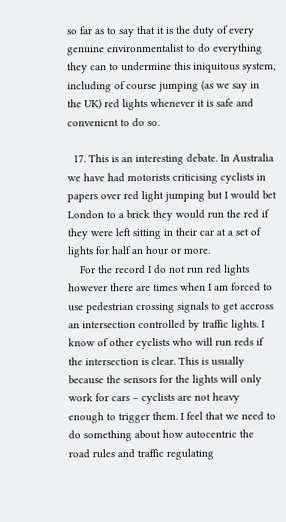so far as to say that it is the duty of every genuine environmentalist to do everything they can to undermine this iniquitous system, including of course jumping (as we say in the UK) red lights whenever it is safe and convenient to do so.

  17. This is an interesting debate. In Australia we have had motorists criticising cyclists in papers over red light jumping but I would bet London to a brick they would run the red if they were left sitting in their car at a set of lights for half an hour or more.
    For the record I do not run red lights however there are times when I am forced to use pedestrian crossing signals to get accross an intersection controlled by traffic lights. I know of other cyclists who will run reds if the intersection is clear. This is usually because the sensors for the lights will only work for cars – cyclists are not heavy enough to trigger them. I feel that we need to do something about how autocentric the road rules and traffic regulating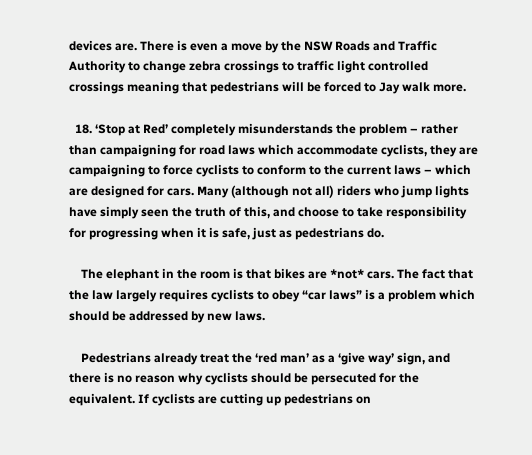devices are. There is even a move by the NSW Roads and Traffic Authority to change zebra crossings to traffic light controlled crossings meaning that pedestrians will be forced to Jay walk more.

  18. ‘Stop at Red’ completely misunderstands the problem – rather than campaigning for road laws which accommodate cyclists, they are campaigning to force cyclists to conform to the current laws – which are designed for cars. Many (although not all) riders who jump lights have simply seen the truth of this, and choose to take responsibility for progressing when it is safe, just as pedestrians do.

    The elephant in the room is that bikes are *not* cars. The fact that the law largely requires cyclists to obey “car laws” is a problem which should be addressed by new laws.

    Pedestrians already treat the ‘red man’ as a ‘give way’ sign, and there is no reason why cyclists should be persecuted for the equivalent. If cyclists are cutting up pedestrians on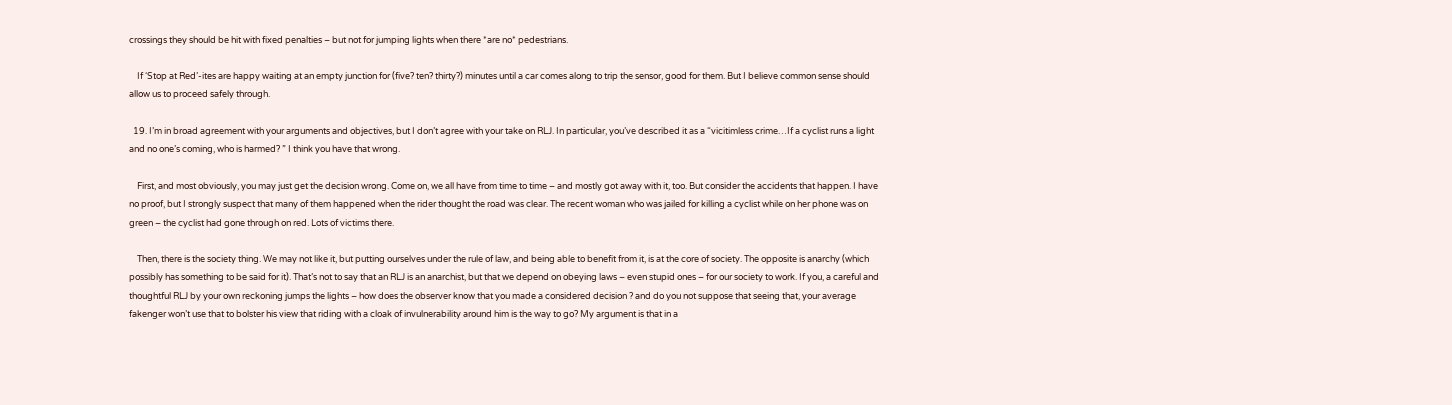crossings they should be hit with fixed penalties – but not for jumping lights when there *are no* pedestrians.

    If ‘Stop at Red’-ites are happy waiting at an empty junction for (five? ten? thirty?) minutes until a car comes along to trip the sensor, good for them. But I believe common sense should allow us to proceed safely through.

  19. I’m in broad agreement with your arguments and objectives, but I don’t agree with your take on RLJ. In particular, you’ve described it as a “vicitimless crime…If a cyclist runs a light and no one’s coming, who is harmed? ” I think you have that wrong.

    First, and most obviously, you may just get the decision wrong. Come on, we all have from time to time – and mostly got away with it, too. But consider the accidents that happen. I have no proof, but I strongly suspect that many of them happened when the rider thought the road was clear. The recent woman who was jailed for killing a cyclist while on her phone was on green – the cyclist had gone through on red. Lots of victims there.

    Then, there is the society thing. We may not like it, but putting ourselves under the rule of law, and being able to benefit from it, is at the core of society. The opposite is anarchy (which possibly has something to be said for it). That’s not to say that an RLJ is an anarchist, but that we depend on obeying laws – even stupid ones – for our society to work. If you, a careful and thoughtful RLJ by your own reckoning jumps the lights – how does the observer know that you made a considered decision ? and do you not suppose that seeing that, your average fakenger won’t use that to bolster his view that riding with a cloak of invulnerability around him is the way to go? My argument is that in a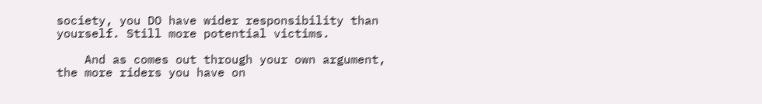society, you DO have wider responsibility than yourself. Still more potential victims.

    And as comes out through your own argument, the more riders you have on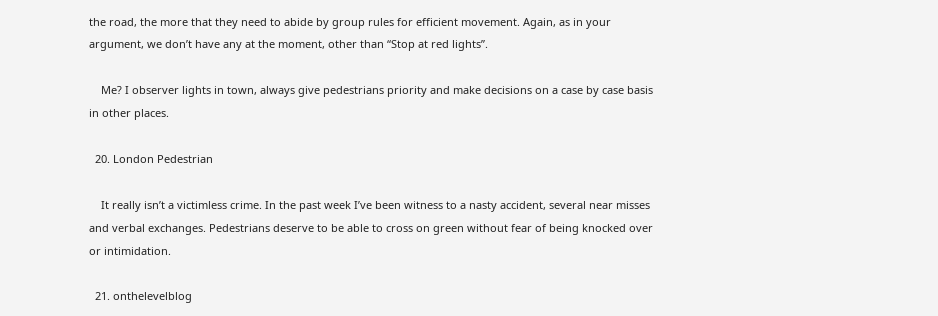the road, the more that they need to abide by group rules for efficient movement. Again, as in your argument, we don’t have any at the moment, other than “Stop at red lights”.

    Me? I observer lights in town, always give pedestrians priority and make decisions on a case by case basis in other places.

  20. London Pedestrian

    It really isn’t a victimless crime. In the past week I’ve been witness to a nasty accident, several near misses and verbal exchanges. Pedestrians deserve to be able to cross on green without fear of being knocked over or intimidation.

  21. onthelevelblog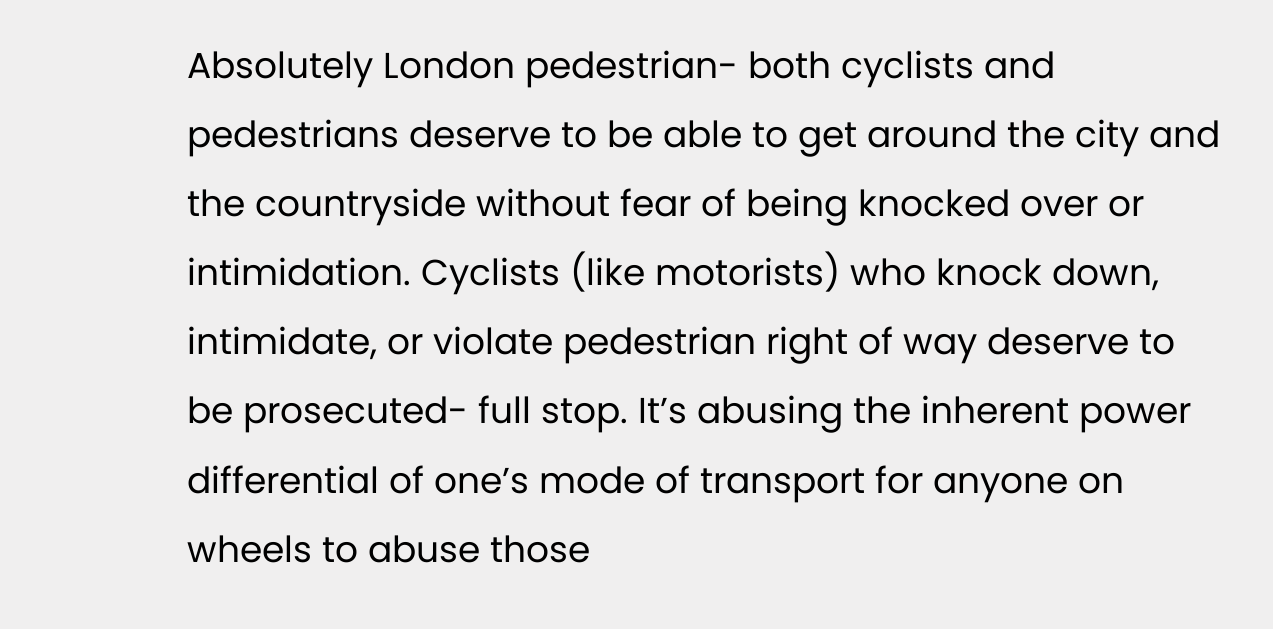Absolutely London pedestrian- both cyclists and pedestrians deserve to be able to get around the city and the countryside without fear of being knocked over or intimidation. Cyclists (like motorists) who knock down, intimidate, or violate pedestrian right of way deserve to be prosecuted- full stop. It’s abusing the inherent power differential of one’s mode of transport for anyone on wheels to abuse those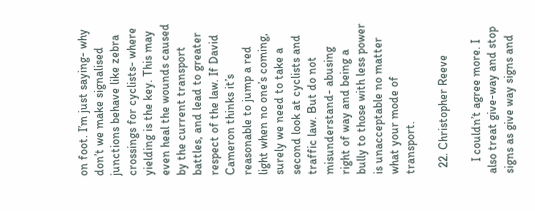on foot. I’m just saying- why don’t we make signalised junctions behave like zebra crossings for cyclists- where yielding is the key. This may even heal the wounds caused by the current transport battles, and lead to greater respect of the law. If David Cameron thinks it’s reasonable to jump a red light when no one’s coming, surely we need to take a second look at cyclists and traffic law. But do not misunderstand- abusing right of way and being a bully to those with less power is unacceptable no matter what your mode of transport.

  22. Christopher Reeve

    I couldn’t agree more. I also treat give-way and stop signs as give way signs and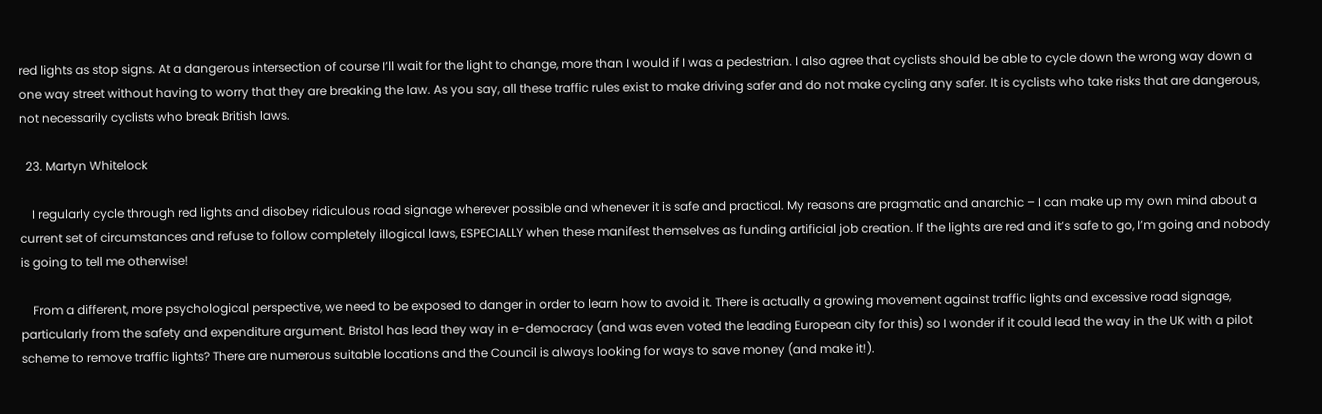red lights as stop signs. At a dangerous intersection of course I’ll wait for the light to change, more than I would if I was a pedestrian. I also agree that cyclists should be able to cycle down the wrong way down a one way street without having to worry that they are breaking the law. As you say, all these traffic rules exist to make driving safer and do not make cycling any safer. It is cyclists who take risks that are dangerous, not necessarily cyclists who break British laws.

  23. Martyn Whitelock

    I regularly cycle through red lights and disobey ridiculous road signage wherever possible and whenever it is safe and practical. My reasons are pragmatic and anarchic – I can make up my own mind about a current set of circumstances and refuse to follow completely illogical laws, ESPECIALLY when these manifest themselves as funding artificial job creation. If the lights are red and it’s safe to go, I’m going and nobody is going to tell me otherwise!

    From a different, more psychological perspective, we need to be exposed to danger in order to learn how to avoid it. There is actually a growing movement against traffic lights and excessive road signage, particularly from the safety and expenditure argument. Bristol has lead they way in e-democracy (and was even voted the leading European city for this) so I wonder if it could lead the way in the UK with a pilot scheme to remove traffic lights? There are numerous suitable locations and the Council is always looking for ways to save money (and make it!).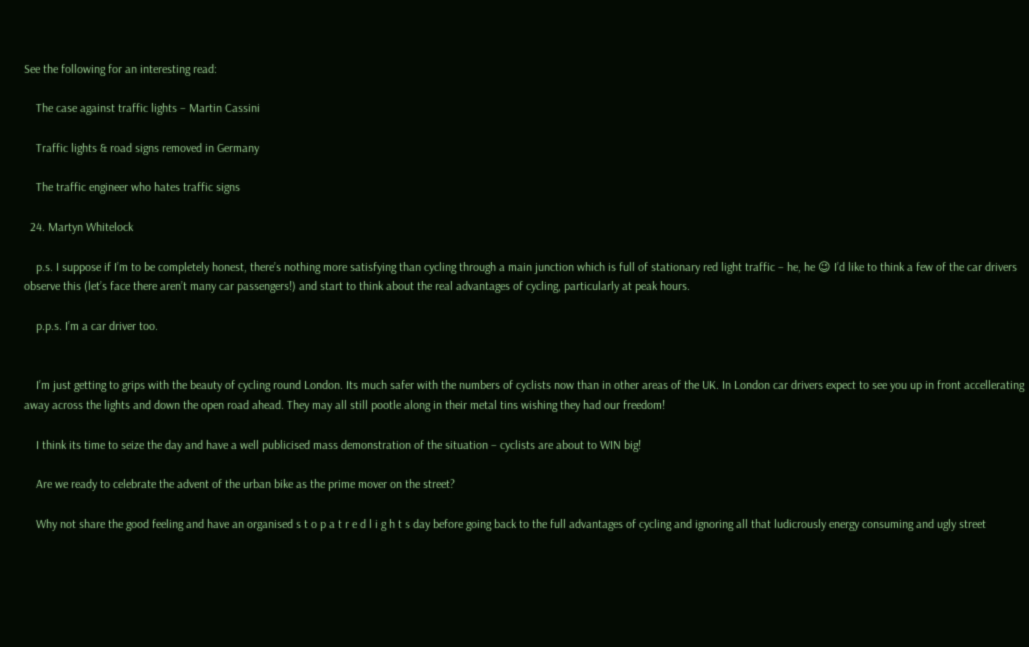See the following for an interesting read:

    The case against traffic lights – Martin Cassini

    Traffic lights & road signs removed in Germany

    The traffic engineer who hates traffic signs

  24. Martyn Whitelock

    p.s. I suppose if I’m to be completely honest, there’s nothing more satisfying than cycling through a main junction which is full of stationary red light traffic – he, he 😉 I’d like to think a few of the car drivers observe this (let’s face there aren’t many car passengers!) and start to think about the real advantages of cycling, particularly at peak hours.

    p.p.s. I’m a car driver too.


    I’m just getting to grips with the beauty of cycling round London. Its much safer with the numbers of cyclists now than in other areas of the UK. In London car drivers expect to see you up in front accellerating away across the lights and down the open road ahead. They may all still pootle along in their metal tins wishing they had our freedom!

    I think its time to seize the day and have a well publicised mass demonstration of the situation – cyclists are about to WIN big!

    Are we ready to celebrate the advent of the urban bike as the prime mover on the street?

    Why not share the good feeling and have an organised s t o p a t r e d l i g h t s day before going back to the full advantages of cycling and ignoring all that ludicrously energy consuming and ugly street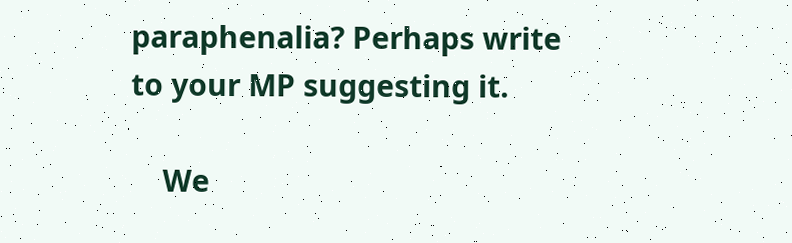paraphenalia? Perhaps write to your MP suggesting it.

    We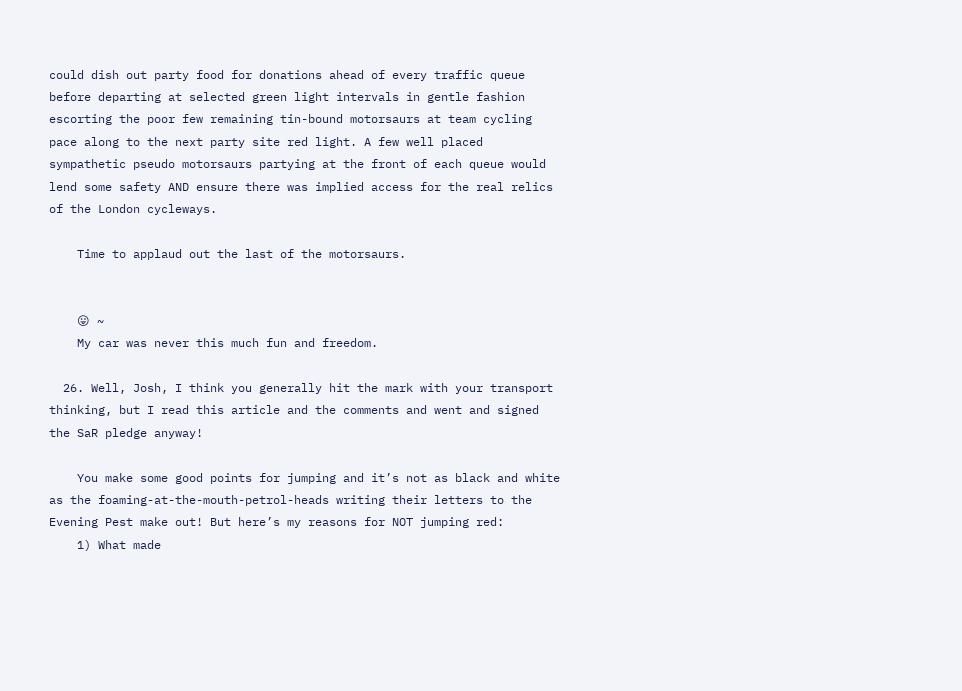could dish out party food for donations ahead of every traffic queue before departing at selected green light intervals in gentle fashion escorting the poor few remaining tin-bound motorsaurs at team cycling pace along to the next party site red light. A few well placed sympathetic pseudo motorsaurs partying at the front of each queue would lend some safety AND ensure there was implied access for the real relics of the London cycleways.

    Time to applaud out the last of the motorsaurs.


    😛 ~
    My car was never this much fun and freedom.

  26. Well, Josh, I think you generally hit the mark with your transport thinking, but I read this article and the comments and went and signed the SaR pledge anyway!

    You make some good points for jumping and it’s not as black and white as the foaming-at-the-mouth-petrol-heads writing their letters to the Evening Pest make out! But here’s my reasons for NOT jumping red:
    1) What made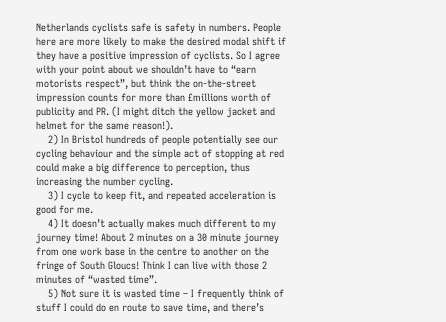Netherlands cyclists safe is safety in numbers. People here are more likely to make the desired modal shift if they have a positive impression of cyclists. So I agree with your point about we shouldn’t have to “earn motorists respect”, but think the on-the-street impression counts for more than £millions worth of publicity and PR. (I might ditch the yellow jacket and helmet for the same reason!).
    2) In Bristol hundreds of people potentially see our cycling behaviour and the simple act of stopping at red could make a big difference to perception, thus increasing the number cycling.
    3) I cycle to keep fit, and repeated acceleration is good for me.
    4) It doesn’t actually makes much different to my journey time! About 2 minutes on a 30 minute journey from one work base in the centre to another on the fringe of South Gloucs! Think I can live with those 2 minutes of “wasted time”.
    5) Not sure it is wasted time – I frequently think of stuff I could do en route to save time, and there’s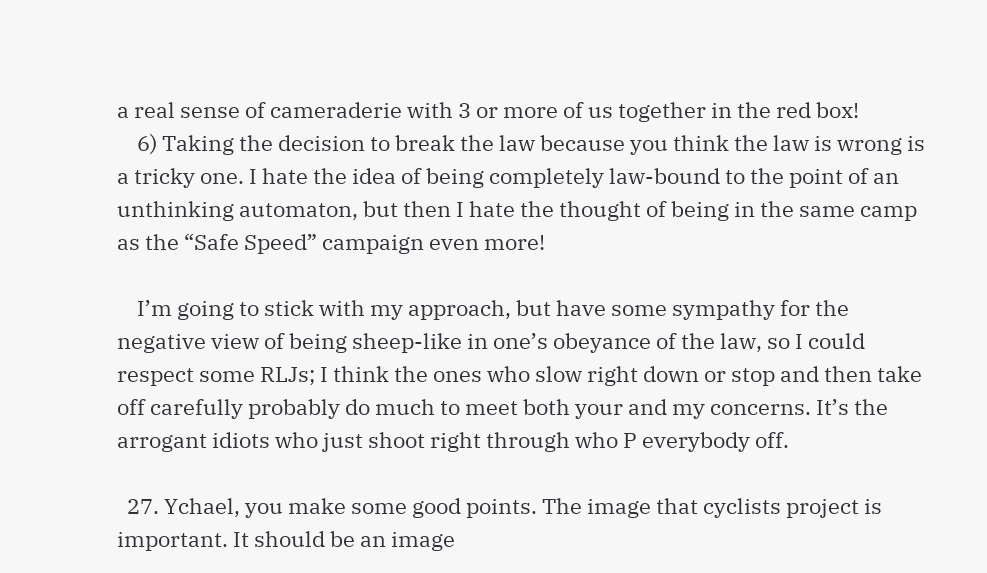a real sense of cameraderie with 3 or more of us together in the red box!
    6) Taking the decision to break the law because you think the law is wrong is a tricky one. I hate the idea of being completely law-bound to the point of an unthinking automaton, but then I hate the thought of being in the same camp as the “Safe Speed” campaign even more!

    I’m going to stick with my approach, but have some sympathy for the negative view of being sheep-like in one’s obeyance of the law, so I could respect some RLJs; I think the ones who slow right down or stop and then take off carefully probably do much to meet both your and my concerns. It’s the arrogant idiots who just shoot right through who P everybody off.

  27. Ychael, you make some good points. The image that cyclists project is important. It should be an image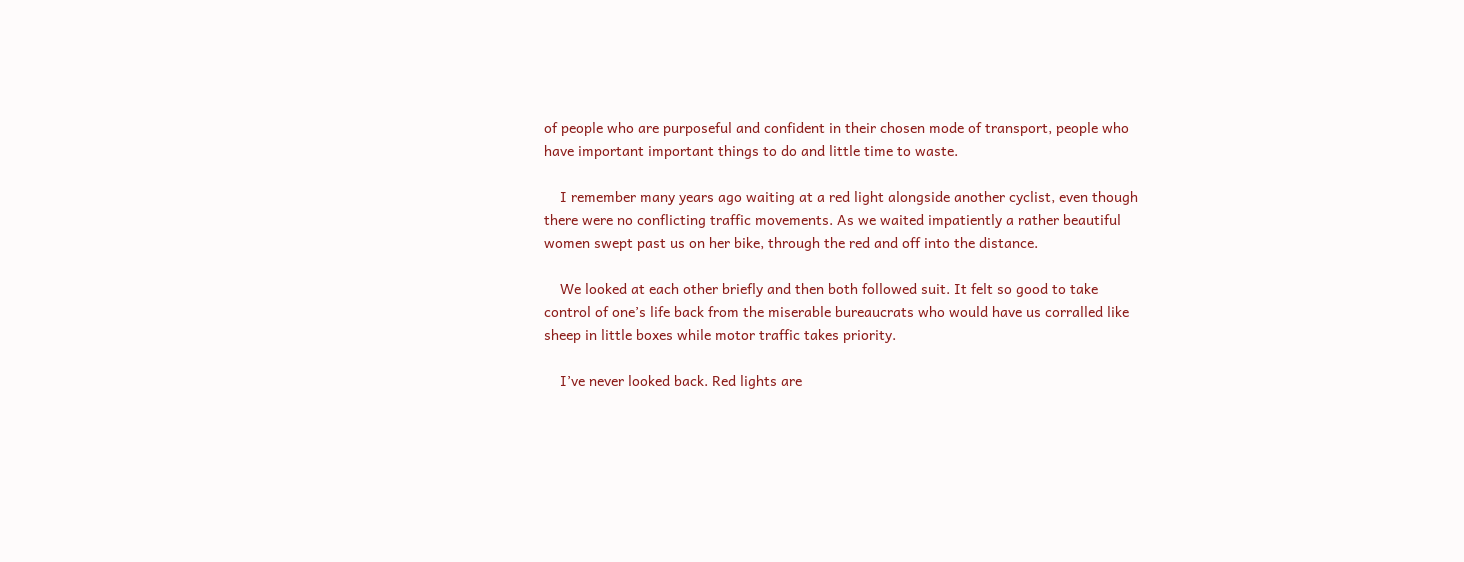of people who are purposeful and confident in their chosen mode of transport, people who have important important things to do and little time to waste.

    I remember many years ago waiting at a red light alongside another cyclist, even though there were no conflicting traffic movements. As we waited impatiently a rather beautiful women swept past us on her bike, through the red and off into the distance.

    We looked at each other briefly and then both followed suit. It felt so good to take control of one’s life back from the miserable bureaucrats who would have us corralled like sheep in little boxes while motor traffic takes priority.

    I’ve never looked back. Red lights are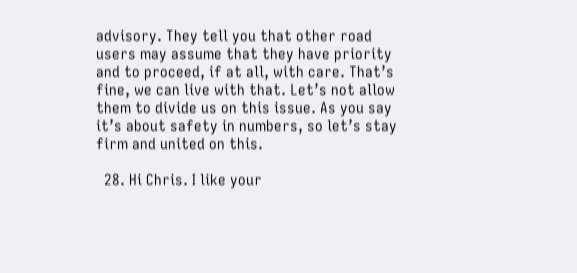advisory. They tell you that other road users may assume that they have priority and to proceed, if at all, with care. That’s fine, we can live with that. Let’s not allow them to divide us on this issue. As you say it’s about safety in numbers, so let’s stay firm and united on this.

  28. Hi Chris. I like your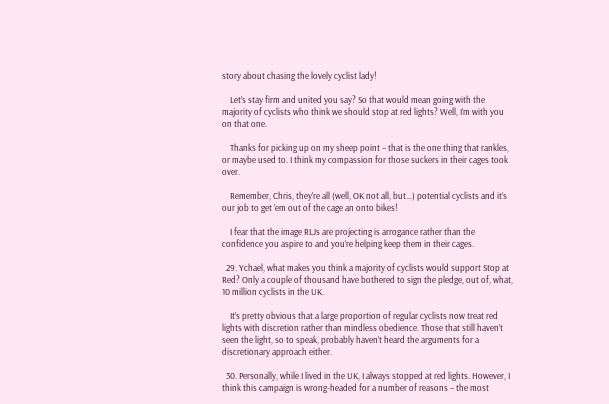story about chasing the lovely cyclist lady!

    Let’s stay firm and united you say? So that would mean going with the majority of cyclists who think we should stop at red lights? Well, I’m with you on that one.

    Thanks for picking up on my sheep point – that is the one thing that rankles, or maybe used to. I think my compassion for those suckers in their cages took over.

    Remember, Chris, they’re all (well, OK not all, but…) potential cyclists and it’s our job to get ’em out of the cage an onto bikes!

    I fear that the image RLJs are projecting is arrogance rather than the confidence you aspire to and you’re helping keep them in their cages.

  29. Ychael, what makes you think a majority of cyclists would support Stop at Red? Only a couple of thousand have bothered to sign the pledge, out of, what, 10 million cyclists in the UK.

    It’s pretty obvious that a large proportion of regular cyclists now treat red lights with discretion rather than mindless obedience. Those that still haven’t seen the light, so to speak, probably haven’t heard the arguments for a discretionary approach either.

  30. Personally, while I lived in the UK, I always stopped at red lights. However, I think this campaign is wrong-headed for a number of reasons – the most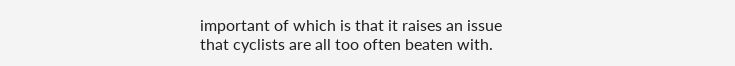important of which is that it raises an issue that cyclists are all too often beaten with.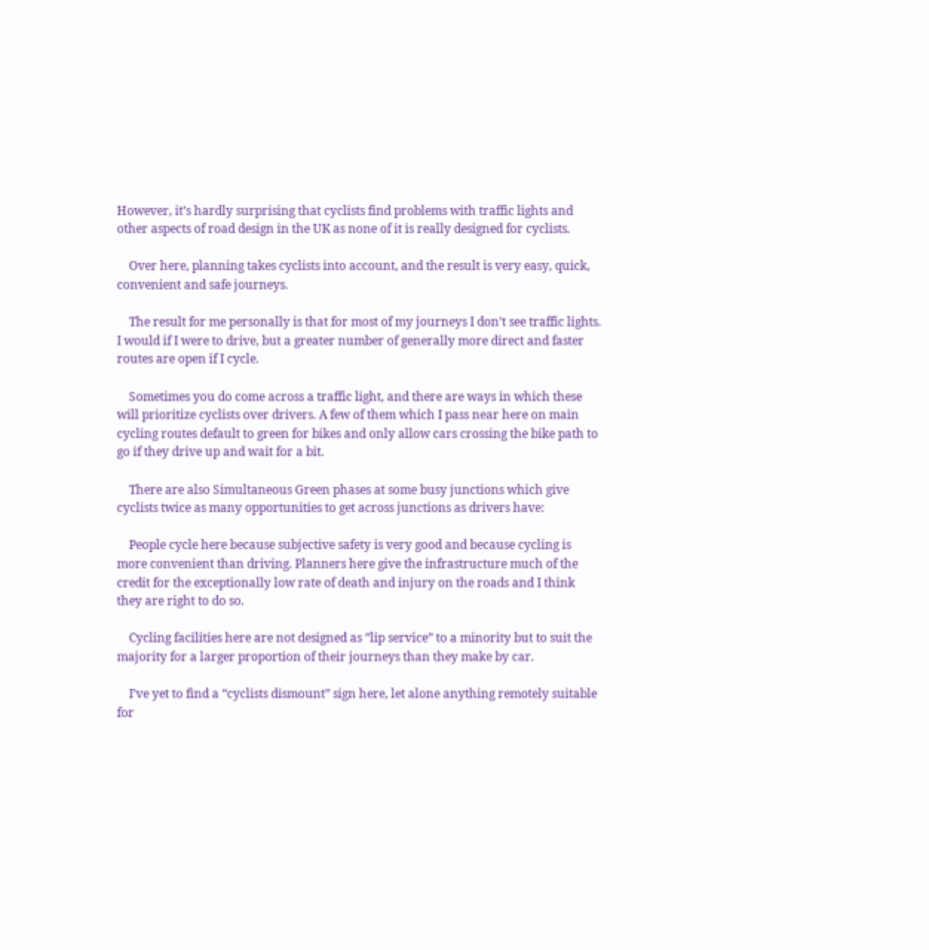However, it’s hardly surprising that cyclists find problems with traffic lights and other aspects of road design in the UK as none of it is really designed for cyclists.

    Over here, planning takes cyclists into account, and the result is very easy, quick, convenient and safe journeys.

    The result for me personally is that for most of my journeys I don’t see traffic lights. I would if I were to drive, but a greater number of generally more direct and faster routes are open if I cycle.

    Sometimes you do come across a traffic light, and there are ways in which these will prioritize cyclists over drivers. A few of them which I pass near here on main cycling routes default to green for bikes and only allow cars crossing the bike path to go if they drive up and wait for a bit.

    There are also Simultaneous Green phases at some busy junctions which give cyclists twice as many opportunities to get across junctions as drivers have:

    People cycle here because subjective safety is very good and because cycling is more convenient than driving. Planners here give the infrastructure much of the credit for the exceptionally low rate of death and injury on the roads and I think they are right to do so.

    Cycling facilities here are not designed as “lip service” to a minority but to suit the majority for a larger proportion of their journeys than they make by car.

    I’ve yet to find a “cyclists dismount” sign here, let alone anything remotely suitable for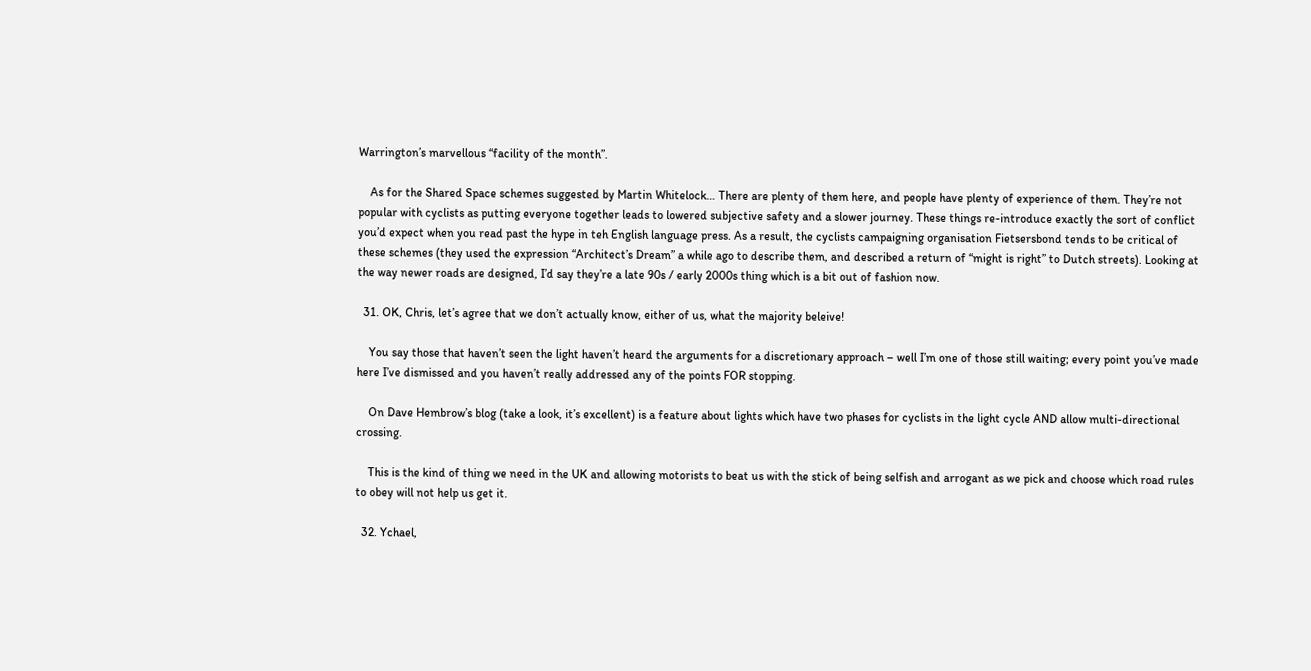Warrington’s marvellous “facility of the month”.

    As for the Shared Space schemes suggested by Martin Whitelock… There are plenty of them here, and people have plenty of experience of them. They’re not popular with cyclists as putting everyone together leads to lowered subjective safety and a slower journey. These things re-introduce exactly the sort of conflict you’d expect when you read past the hype in teh English language press. As a result, the cyclists campaigning organisation Fietsersbond tends to be critical of these schemes (they used the expression “Architect’s Dream” a while ago to describe them, and described a return of “might is right” to Dutch streets). Looking at the way newer roads are designed, I’d say they’re a late 90s / early 2000s thing which is a bit out of fashion now.

  31. OK, Chris, let’s agree that we don’t actually know, either of us, what the majority beleive!

    You say those that haven’t seen the light haven’t heard the arguments for a discretionary approach – well I’m one of those still waiting; every point you’ve made here I’ve dismissed and you haven’t really addressed any of the points FOR stopping.

    On Dave Hembrow’s blog (take a look, it’s excellent) is a feature about lights which have two phases for cyclists in the light cycle AND allow multi-directional crossing.

    This is the kind of thing we need in the UK and allowing motorists to beat us with the stick of being selfish and arrogant as we pick and choose which road rules to obey will not help us get it.

  32. Ychael,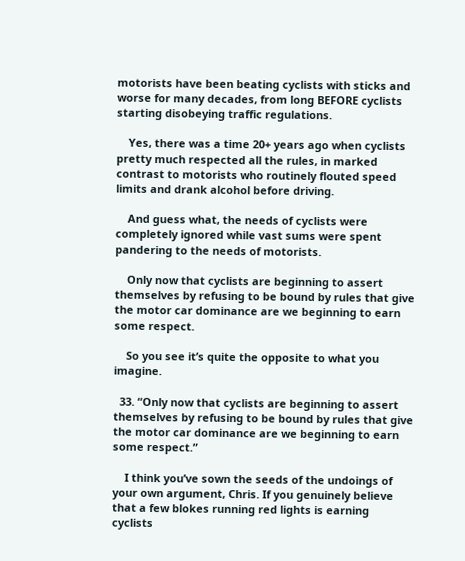motorists have been beating cyclists with sticks and worse for many decades, from long BEFORE cyclists starting disobeying traffic regulations.

    Yes, there was a time 20+ years ago when cyclists pretty much respected all the rules, in marked contrast to motorists who routinely flouted speed limits and drank alcohol before driving.

    And guess what, the needs of cyclists were completely ignored while vast sums were spent pandering to the needs of motorists.

    Only now that cyclists are beginning to assert themselves by refusing to be bound by rules that give the motor car dominance are we beginning to earn some respect.

    So you see it’s quite the opposite to what you imagine.

  33. “Only now that cyclists are beginning to assert themselves by refusing to be bound by rules that give the motor car dominance are we beginning to earn some respect.”

    I think you’ve sown the seeds of the undoings of your own argument, Chris. If you genuinely believe that a few blokes running red lights is earning cyclists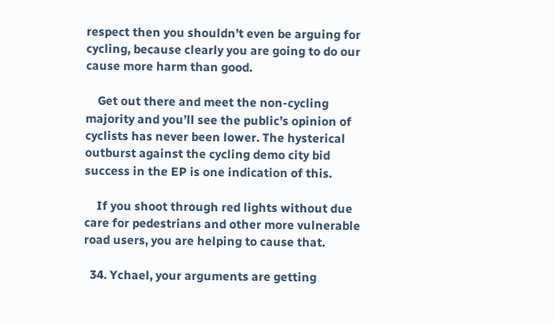respect then you shouldn’t even be arguing for cycling, because clearly you are going to do our cause more harm than good.

    Get out there and meet the non-cycling majority and you’ll see the public’s opinion of cyclists has never been lower. The hysterical outburst against the cycling demo city bid success in the EP is one indication of this.

    If you shoot through red lights without due care for pedestrians and other more vulnerable road users, you are helping to cause that.

  34. Ychael, your arguments are getting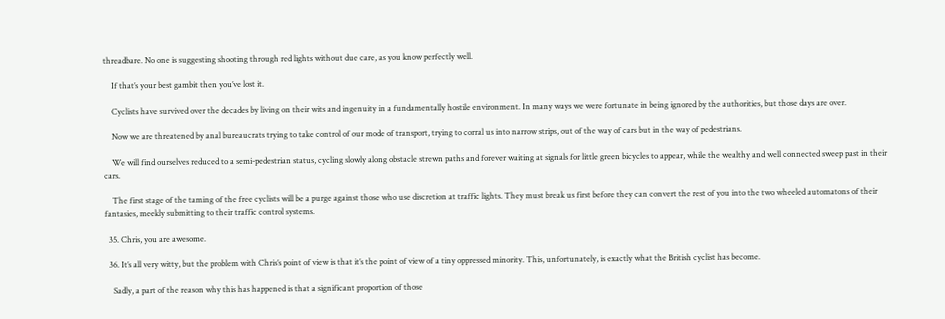threadbare. No one is suggesting shooting through red lights without due care, as you know perfectly well.

    If that’s your best gambit then you’ve lost it.

    Cyclists have survived over the decades by living on their wits and ingenuity in a fundamentally hostile environment. In many ways we were fortunate in being ignored by the authorities, but those days are over.

    Now we are threatened by anal bureaucrats trying to take control of our mode of transport, trying to corral us into narrow strips, out of the way of cars but in the way of pedestrians.

    We will find ourselves reduced to a semi-pedestrian status, cycling slowly along obstacle strewn paths and forever waiting at signals for little green bicycles to appear, while the wealthy and well connected sweep past in their cars.

    The first stage of the taming of the free cyclists will be a purge against those who use discretion at traffic lights. They must break us first before they can convert the rest of you into the two wheeled automatons of their fantasies, meekly submitting to their traffic control systems.

  35. Chris, you are awesome.

  36. It’s all very witty, but the problem with Chris’s point of view is that it’s the point of view of a tiny oppressed minority. This, unfortunately, is exactly what the British cyclist has become.

    Sadly, a part of the reason why this has happened is that a significant proportion of those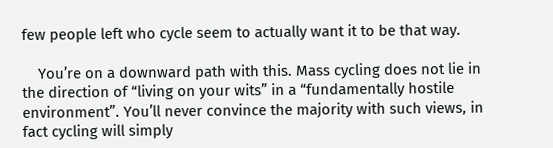few people left who cycle seem to actually want it to be that way.

    You’re on a downward path with this. Mass cycling does not lie in the direction of “living on your wits” in a “fundamentally hostile environment”. You’ll never convince the majority with such views, in fact cycling will simply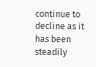continue to decline as it has been steadily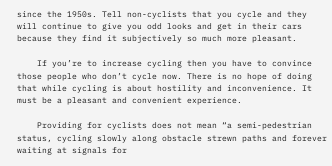since the 1950s. Tell non-cyclists that you cycle and they will continue to give you odd looks and get in their cars because they find it subjectively so much more pleasant.

    If you’re to increase cycling then you have to convince those people who don’t cycle now. There is no hope of doing that while cycling is about hostility and inconvenience. It must be a pleasant and convenient experience.

    Providing for cyclists does not mean “a semi-pedestrian status, cycling slowly along obstacle strewn paths and forever waiting at signals for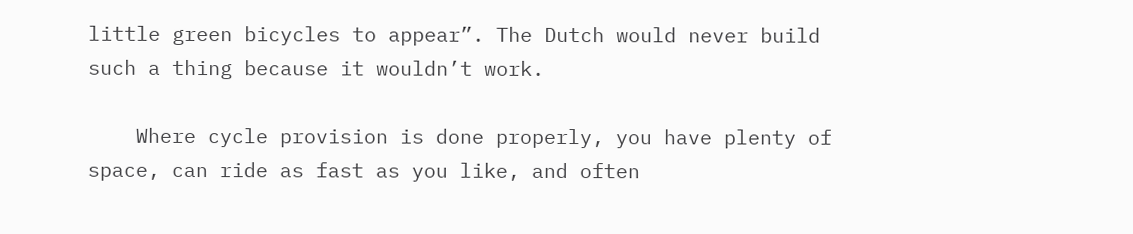little green bicycles to appear”. The Dutch would never build such a thing because it wouldn’t work.

    Where cycle provision is done properly, you have plenty of space, can ride as fast as you like, and often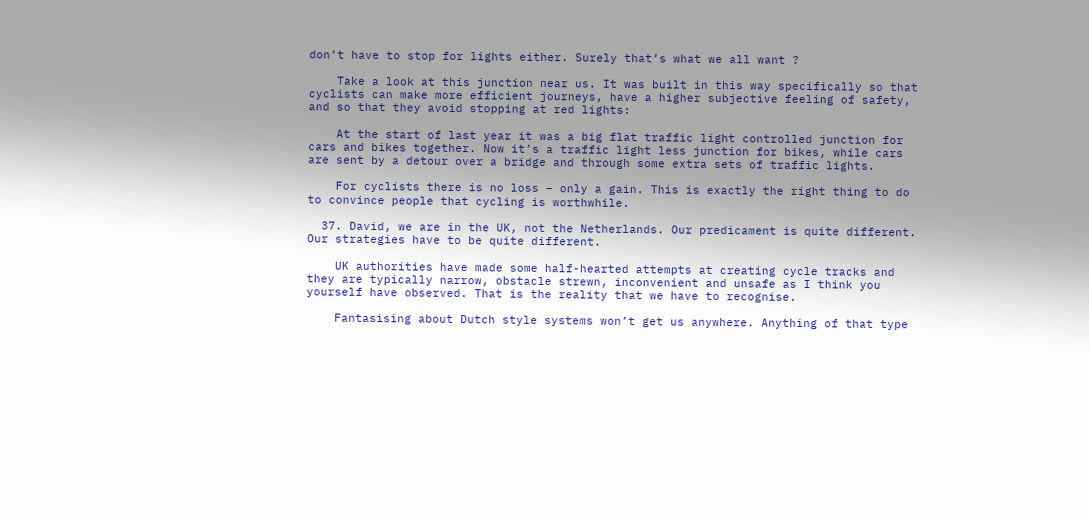don’t have to stop for lights either. Surely that’s what we all want ?

    Take a look at this junction near us. It was built in this way specifically so that cyclists can make more efficient journeys, have a higher subjective feeling of safety, and so that they avoid stopping at red lights:

    At the start of last year it was a big flat traffic light controlled junction for cars and bikes together. Now it’s a traffic light less junction for bikes, while cars are sent by a detour over a bridge and through some extra sets of traffic lights.

    For cyclists there is no loss – only a gain. This is exactly the right thing to do to convince people that cycling is worthwhile.

  37. David, we are in the UK, not the Netherlands. Our predicament is quite different. Our strategies have to be quite different.

    UK authorities have made some half-hearted attempts at creating cycle tracks and they are typically narrow, obstacle strewn, inconvenient and unsafe as I think you yourself have observed. That is the reality that we have to recognise.

    Fantasising about Dutch style systems won’t get us anywhere. Anything of that type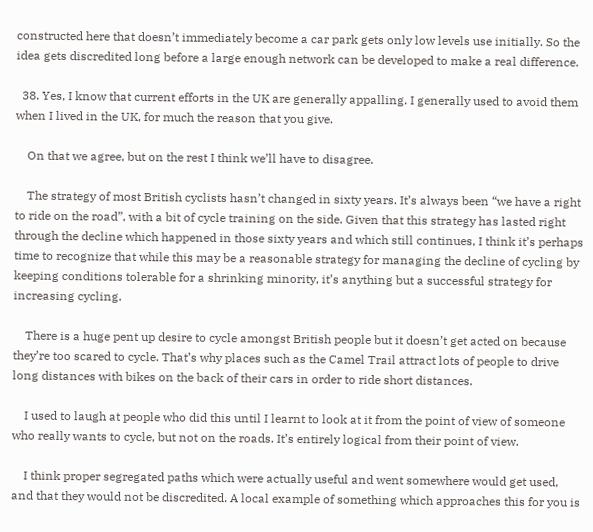constructed here that doesn’t immediately become a car park gets only low levels use initially. So the idea gets discredited long before a large enough network can be developed to make a real difference.

  38. Yes, I know that current efforts in the UK are generally appalling. I generally used to avoid them when I lived in the UK, for much the reason that you give.

    On that we agree, but on the rest I think we’ll have to disagree.

    The strategy of most British cyclists hasn’t changed in sixty years. It’s always been “we have a right to ride on the road”, with a bit of cycle training on the side. Given that this strategy has lasted right through the decline which happened in those sixty years and which still continues, I think it’s perhaps time to recognize that while this may be a reasonable strategy for managing the decline of cycling by keeping conditions tolerable for a shrinking minority, it’s anything but a successful strategy for increasing cycling.

    There is a huge pent up desire to cycle amongst British people but it doesn’t get acted on because they’re too scared to cycle. That’s why places such as the Camel Trail attract lots of people to drive long distances with bikes on the back of their cars in order to ride short distances.

    I used to laugh at people who did this until I learnt to look at it from the point of view of someone who really wants to cycle, but not on the roads. It’s entirely logical from their point of view.

    I think proper segregated paths which were actually useful and went somewhere would get used, and that they would not be discredited. A local example of something which approaches this for you is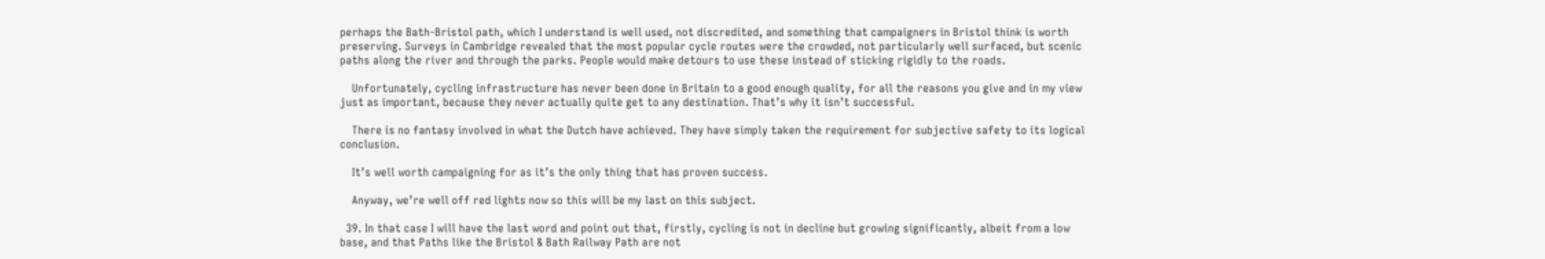perhaps the Bath-Bristol path, which I understand is well used, not discredited, and something that campaigners in Bristol think is worth preserving. Surveys in Cambridge revealed that the most popular cycle routes were the crowded, not particularly well surfaced, but scenic paths along the river and through the parks. People would make detours to use these instead of sticking rigidly to the roads.

    Unfortunately, cycling infrastructure has never been done in Britain to a good enough quality, for all the reasons you give and in my view just as important, because they never actually quite get to any destination. That’s why it isn’t successful.

    There is no fantasy involved in what the Dutch have achieved. They have simply taken the requirement for subjective safety to its logical conclusion.

    It’s well worth campaigning for as it’s the only thing that has proven success.

    Anyway, we’re well off red lights now so this will be my last on this subject.

  39. In that case I will have the last word and point out that, firstly, cycling is not in decline but growing significantly, albeit from a low base, and that Paths like the Bristol & Bath Railway Path are not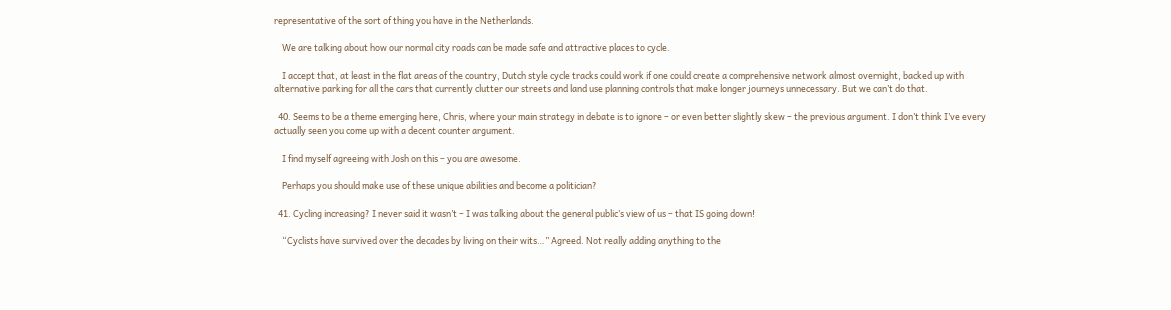representative of the sort of thing you have in the Netherlands.

    We are talking about how our normal city roads can be made safe and attractive places to cycle.

    I accept that, at least in the flat areas of the country, Dutch style cycle tracks could work if one could create a comprehensive network almost overnight, backed up with alternative parking for all the cars that currently clutter our streets and land use planning controls that make longer journeys unnecessary. But we can’t do that.

  40. Seems to be a theme emerging here, Chris, where your main strategy in debate is to ignore – or even better slightly skew – the previous argument. I don’t think I’ve every actually seen you come up with a decent counter argument.

    I find myself agreeing with Josh on this – you are awesome.

    Perhaps you should make use of these unique abilities and become a politician?

  41. Cycling increasing? I never said it wasn’t – I was talking about the general public’s view of us – that IS going down!

    “Cyclists have survived over the decades by living on their wits…” Agreed. Not really adding anything to the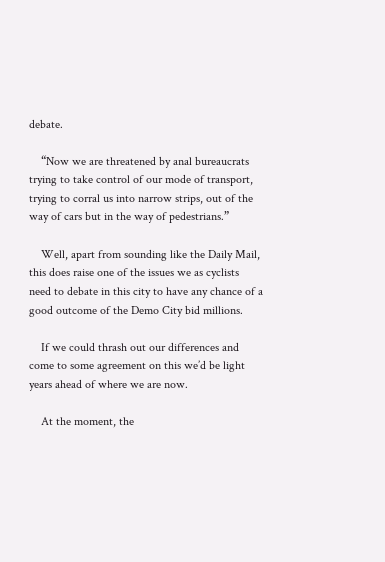debate.

    “Now we are threatened by anal bureaucrats trying to take control of our mode of transport, trying to corral us into narrow strips, out of the way of cars but in the way of pedestrians.”

    Well, apart from sounding like the Daily Mail, this does raise one of the issues we as cyclists need to debate in this city to have any chance of a good outcome of the Demo City bid millions.

    If we could thrash out our differences and come to some agreement on this we’d be light years ahead of where we are now.

    At the moment, the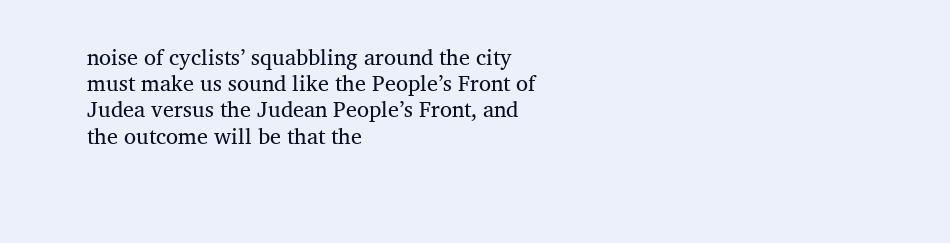noise of cyclists’ squabbling around the city must make us sound like the People’s Front of Judea versus the Judean People’s Front, and the outcome will be that the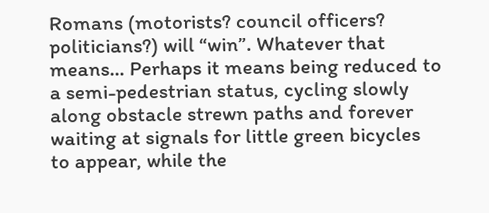Romans (motorists? council officers? politicians?) will “win”. Whatever that means… Perhaps it means being reduced to a semi-pedestrian status, cycling slowly along obstacle strewn paths and forever waiting at signals for little green bicycles to appear, while the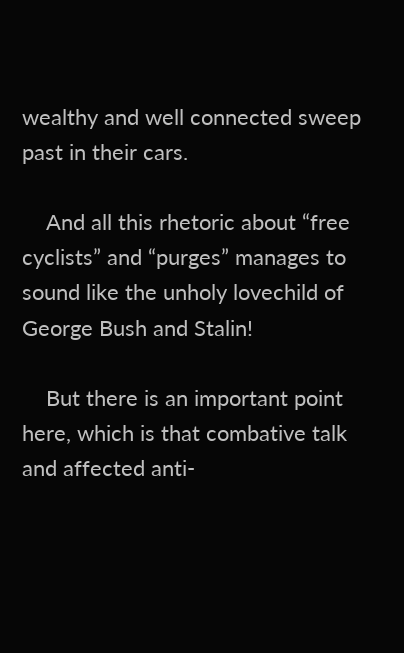wealthy and well connected sweep past in their cars.

    And all this rhetoric about “free cyclists” and “purges” manages to sound like the unholy lovechild of George Bush and Stalin!

    But there is an important point here, which is that combative talk and affected anti-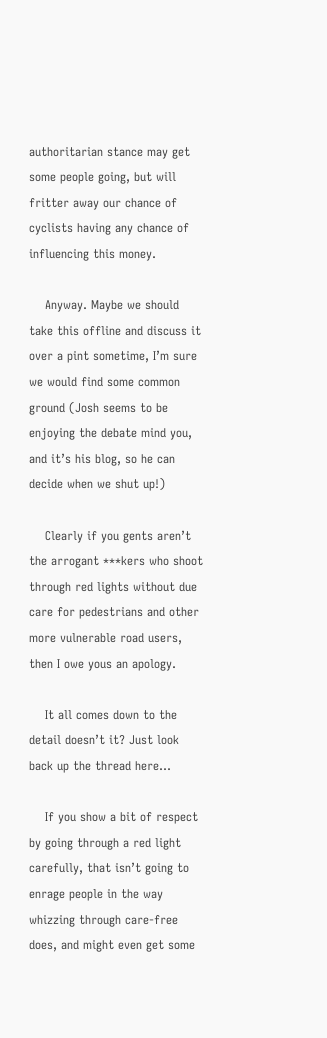authoritarian stance may get some people going, but will fritter away our chance of cyclists having any chance of influencing this money.

    Anyway. Maybe we should take this offline and discuss it over a pint sometime, I’m sure we would find some common ground (Josh seems to be enjoying the debate mind you, and it’s his blog, so he can decide when we shut up!)

    Clearly if you gents aren’t the arrogant ***kers who shoot through red lights without due care for pedestrians and other more vulnerable road users, then I owe yous an apology.

    It all comes down to the detail doesn’t it? Just look back up the thread here…

    If you show a bit of respect by going through a red light carefully, that isn’t going to enrage people in the way whizzing through care-free does, and might even get some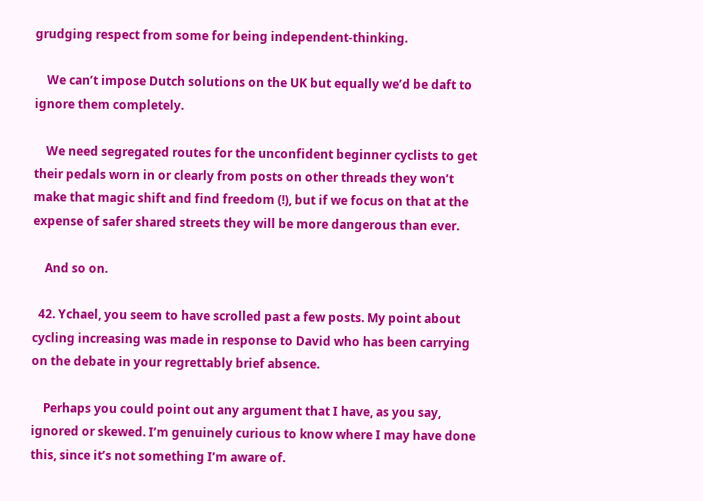grudging respect from some for being independent-thinking.

    We can’t impose Dutch solutions on the UK but equally we’d be daft to ignore them completely.

    We need segregated routes for the unconfident beginner cyclists to get their pedals worn in or clearly from posts on other threads they won’t make that magic shift and find freedom (!), but if we focus on that at the expense of safer shared streets they will be more dangerous than ever.

    And so on.

  42. Ychael, you seem to have scrolled past a few posts. My point about cycling increasing was made in response to David who has been carrying on the debate in your regrettably brief absence.

    Perhaps you could point out any argument that I have, as you say, ignored or skewed. I’m genuinely curious to know where I may have done this, since it’s not something I’m aware of.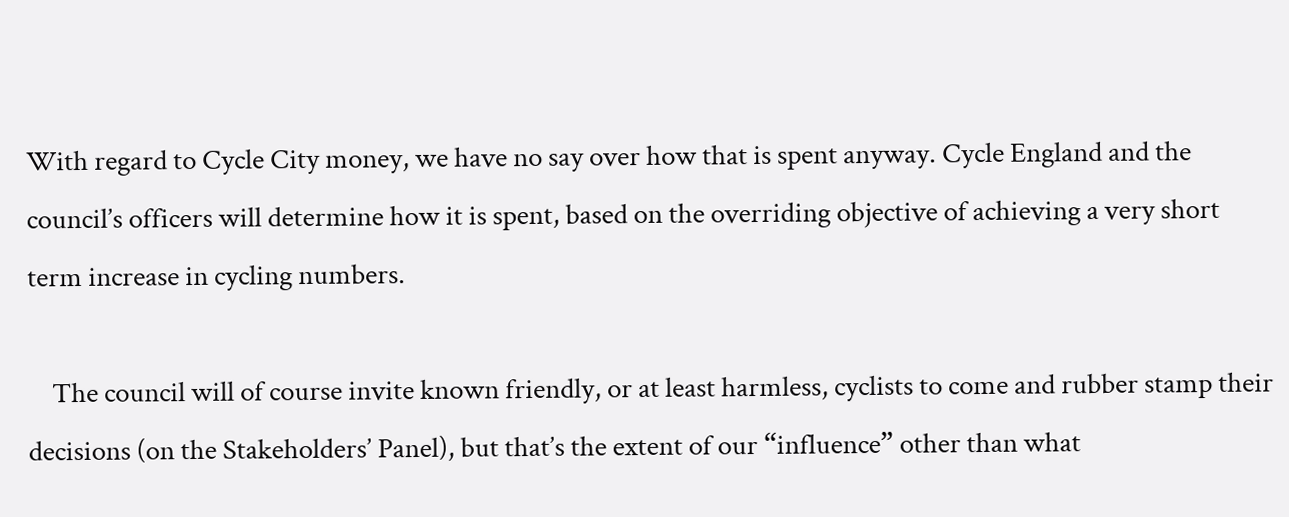With regard to Cycle City money, we have no say over how that is spent anyway. Cycle England and the council’s officers will determine how it is spent, based on the overriding objective of achieving a very short term increase in cycling numbers.

    The council will of course invite known friendly, or at least harmless, cyclists to come and rubber stamp their decisions (on the Stakeholders’ Panel), but that’s the extent of our “influence” other than what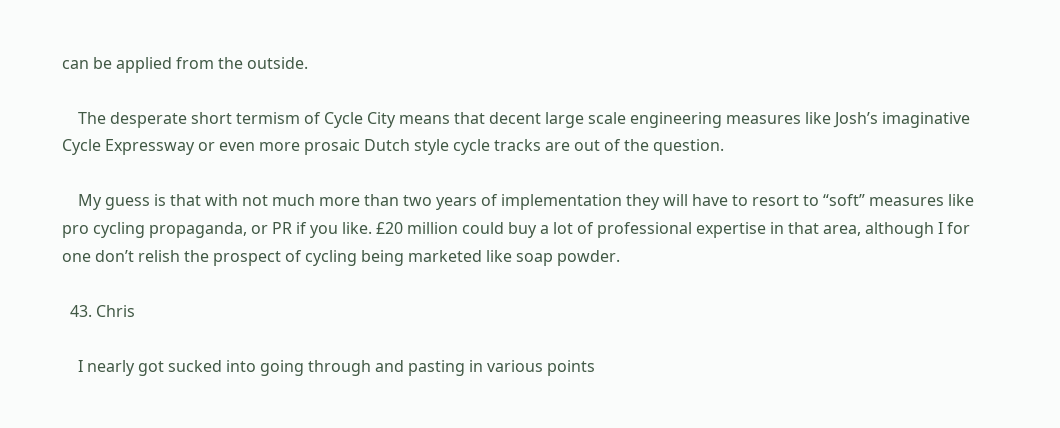can be applied from the outside.

    The desperate short termism of Cycle City means that decent large scale engineering measures like Josh’s imaginative Cycle Expressway or even more prosaic Dutch style cycle tracks are out of the question.

    My guess is that with not much more than two years of implementation they will have to resort to “soft” measures like pro cycling propaganda, or PR if you like. £20 million could buy a lot of professional expertise in that area, although I for one don’t relish the prospect of cycling being marketed like soap powder.

  43. Chris

    I nearly got sucked into going through and pasting in various points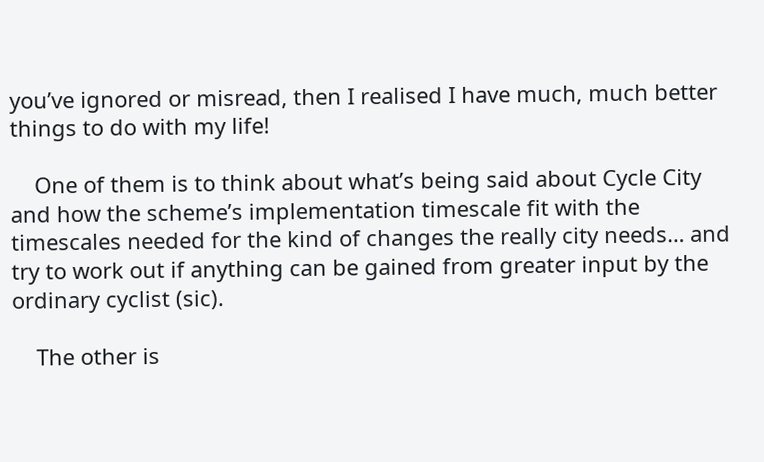you’ve ignored or misread, then I realised I have much, much better things to do with my life!

    One of them is to think about what’s being said about Cycle City and how the scheme’s implementation timescale fit with the timescales needed for the kind of changes the really city needs… and try to work out if anything can be gained from greater input by the ordinary cyclist (sic).

    The other is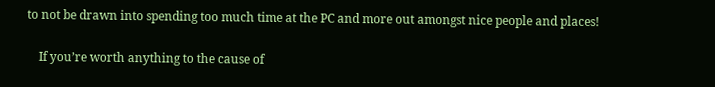to not be drawn into spending too much time at the PC and more out amongst nice people and places!

    If you’re worth anything to the cause of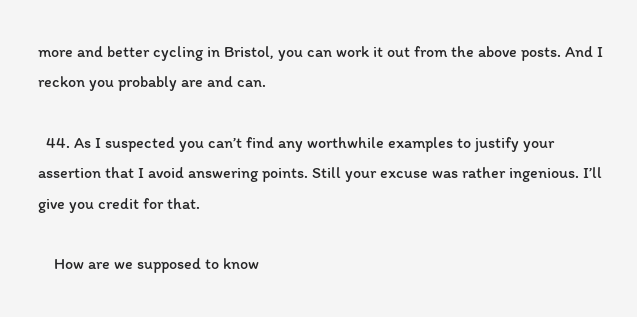more and better cycling in Bristol, you can work it out from the above posts. And I reckon you probably are and can.

  44. As I suspected you can’t find any worthwhile examples to justify your assertion that I avoid answering points. Still your excuse was rather ingenious. I’ll give you credit for that.

    How are we supposed to know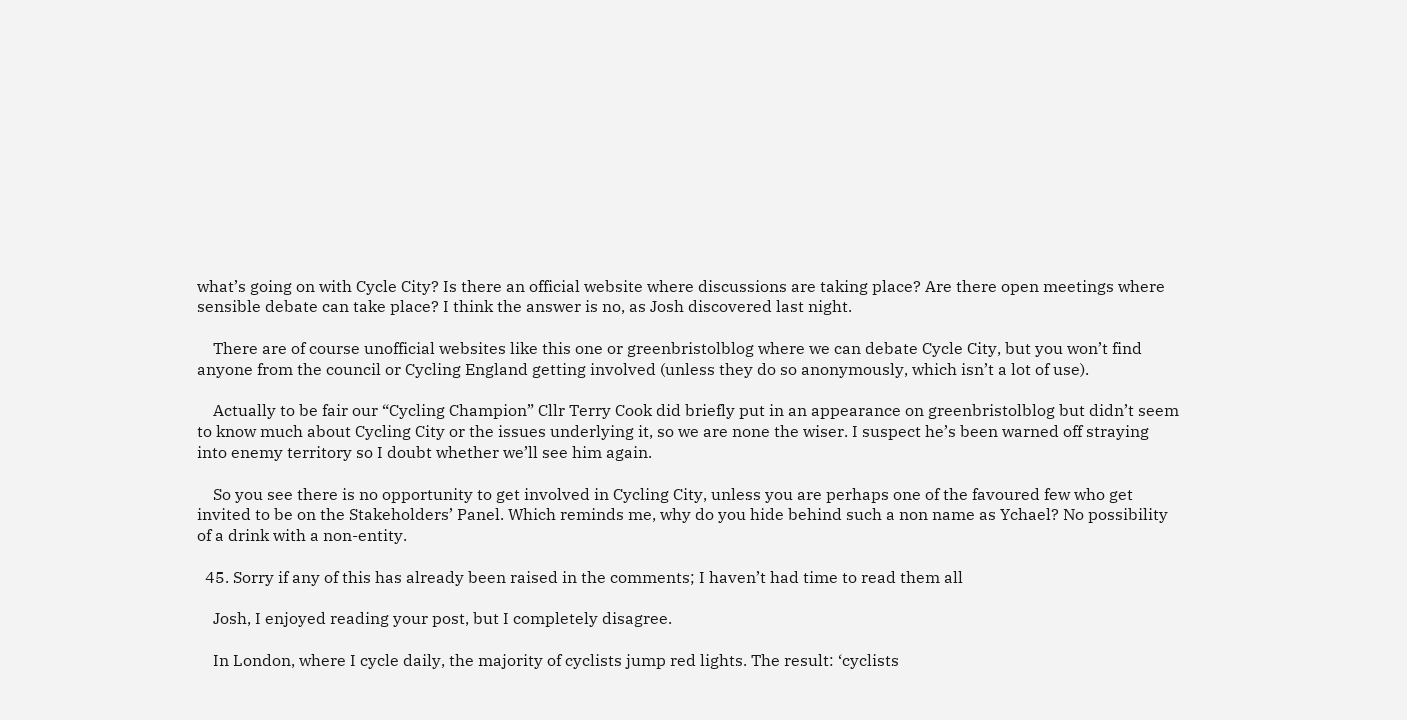what’s going on with Cycle City? Is there an official website where discussions are taking place? Are there open meetings where sensible debate can take place? I think the answer is no, as Josh discovered last night.

    There are of course unofficial websites like this one or greenbristolblog where we can debate Cycle City, but you won’t find anyone from the council or Cycling England getting involved (unless they do so anonymously, which isn’t a lot of use).

    Actually to be fair our “Cycling Champion” Cllr Terry Cook did briefly put in an appearance on greenbristolblog but didn’t seem to know much about Cycling City or the issues underlying it, so we are none the wiser. I suspect he’s been warned off straying into enemy territory so I doubt whether we’ll see him again.

    So you see there is no opportunity to get involved in Cycling City, unless you are perhaps one of the favoured few who get invited to be on the Stakeholders’ Panel. Which reminds me, why do you hide behind such a non name as Ychael? No possibility of a drink with a non-entity.

  45. Sorry if any of this has already been raised in the comments; I haven’t had time to read them all

    Josh, I enjoyed reading your post, but I completely disagree.

    In London, where I cycle daily, the majority of cyclists jump red lights. The result: ‘cyclists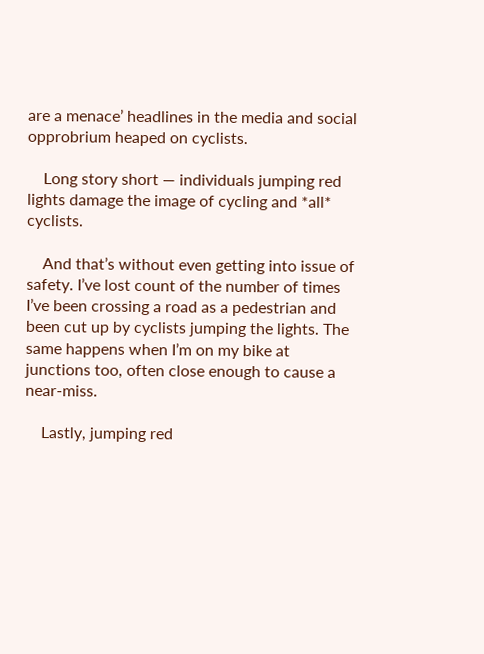are a menace’ headlines in the media and social opprobrium heaped on cyclists.

    Long story short — individuals jumping red lights damage the image of cycling and *all* cyclists.

    And that’s without even getting into issue of safety. I’ve lost count of the number of times I’ve been crossing a road as a pedestrian and been cut up by cyclists jumping the lights. The same happens when I’m on my bike at junctions too, often close enough to cause a near-miss.

    Lastly, jumping red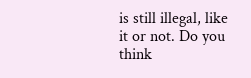is still illegal, like it or not. Do you think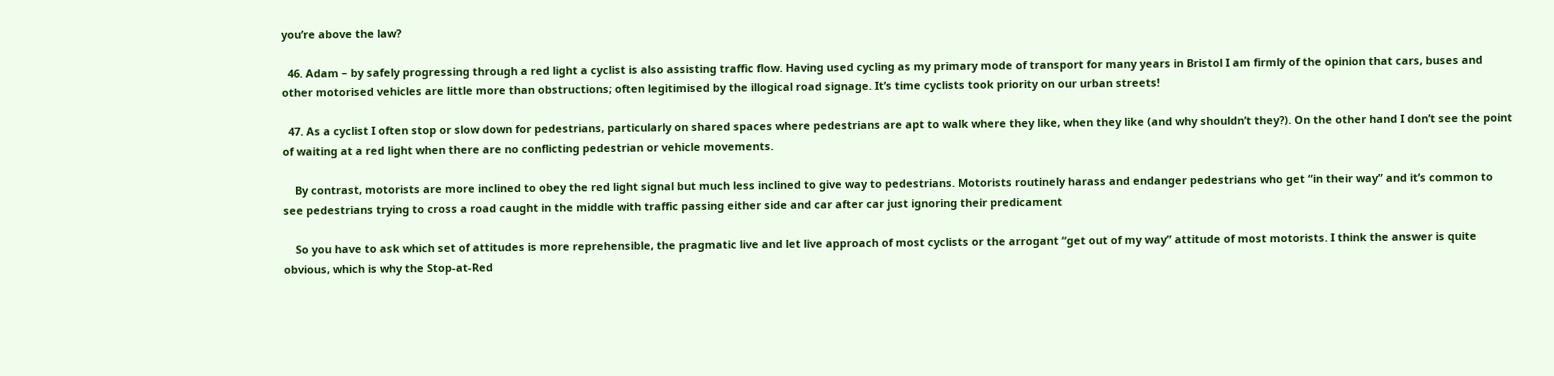you’re above the law?

  46. Adam – by safely progressing through a red light a cyclist is also assisting traffic flow. Having used cycling as my primary mode of transport for many years in Bristol I am firmly of the opinion that cars, buses and other motorised vehicles are little more than obstructions; often legitimised by the illogical road signage. It’s time cyclists took priority on our urban streets!

  47. As a cyclist I often stop or slow down for pedestrians, particularly on shared spaces where pedestrians are apt to walk where they like, when they like (and why shouldn’t they?). On the other hand I don’t see the point of waiting at a red light when there are no conflicting pedestrian or vehicle movements.

    By contrast, motorists are more inclined to obey the red light signal but much less inclined to give way to pedestrians. Motorists routinely harass and endanger pedestrians who get “in their way” and it’s common to see pedestrians trying to cross a road caught in the middle with traffic passing either side and car after car just ignoring their predicament

    So you have to ask which set of attitudes is more reprehensible, the pragmatic live and let live approach of most cyclists or the arrogant “get out of my way” attitude of most motorists. I think the answer is quite obvious, which is why the Stop-at-Red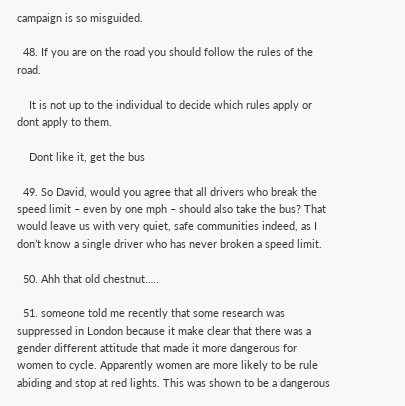campaign is so misguided.

  48. If you are on the road you should follow the rules of the road.

    It is not up to the individual to decide which rules apply or dont apply to them.

    Dont like it, get the bus

  49. So David, would you agree that all drivers who break the speed limit – even by one mph – should also take the bus? That would leave us with very quiet, safe communities indeed, as I don’t know a single driver who has never broken a speed limit.

  50. Ahh that old chestnut…..

  51. someone told me recently that some research was suppressed in London because it make clear that there was a gender different attitude that made it more dangerous for women to cycle. Apparently women are more likely to be rule abiding and stop at red lights. This was shown to be a dangerous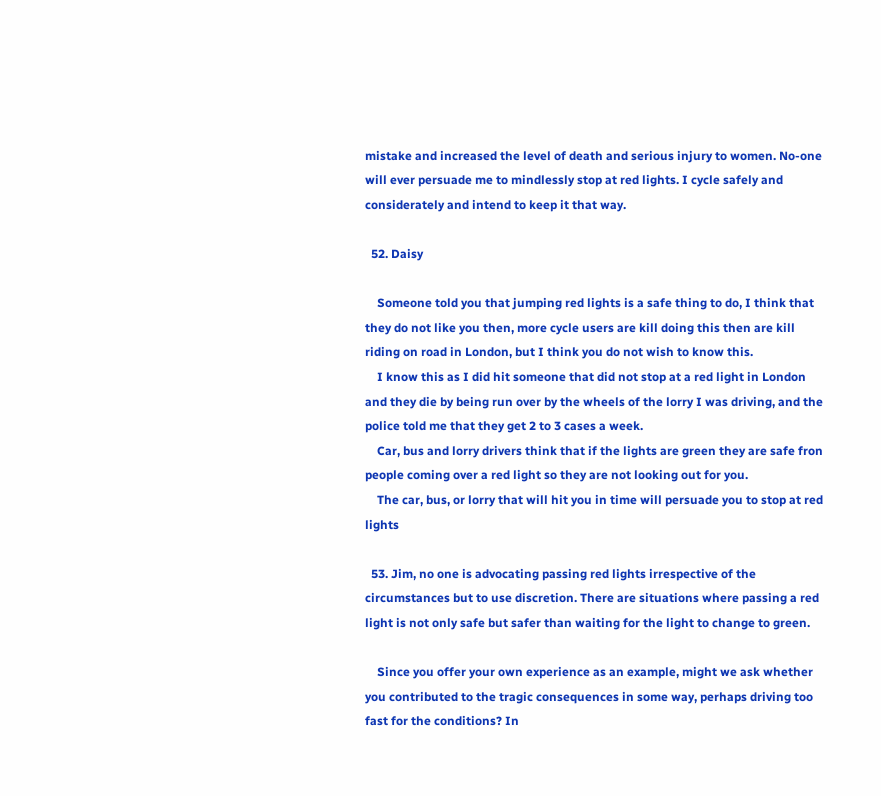mistake and increased the level of death and serious injury to women. No-one will ever persuade me to mindlessly stop at red lights. I cycle safely and considerately and intend to keep it that way.

  52. Daisy

    Someone told you that jumping red lights is a safe thing to do, I think that they do not like you then, more cycle users are kill doing this then are kill riding on road in London, but I think you do not wish to know this.
    I know this as I did hit someone that did not stop at a red light in London and they die by being run over by the wheels of the lorry I was driving, and the police told me that they get 2 to 3 cases a week.
    Car, bus and lorry drivers think that if the lights are green they are safe fron people coming over a red light so they are not looking out for you.
    The car, bus, or lorry that will hit you in time will persuade you to stop at red lights

  53. Jim, no one is advocating passing red lights irrespective of the circumstances but to use discretion. There are situations where passing a red light is not only safe but safer than waiting for the light to change to green.

    Since you offer your own experience as an example, might we ask whether you contributed to the tragic consequences in some way, perhaps driving too fast for the conditions? In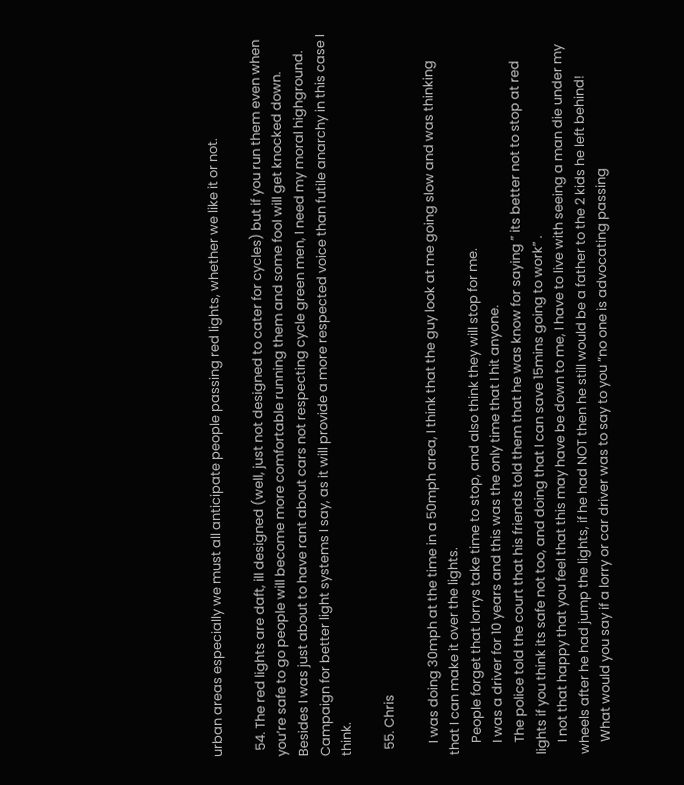urban areas especially we must all anticipate people passing red lights, whether we like it or not.

  54. The red lights are daft, ill designed (well, just not designed to cater for cycles) but if you run them even when you’re safe to go people will become more comfortable running them and some fool will get knocked down. Besides I was just about to have rant about cars not respecting cycle green men, I need my moral highground. Campaign for better light systems I say, as it will provide a more respected voice than futile anarchy in this case I think.

  55. Chris

    I was doing 30mph at the time in a 50mph area, I think that the guy look at me going slow and was thinking that I can make it over the lights.
    People forget that lorrys take time to stop, and also think they will stop for me.
    I was a driver for 10 years and this was the only time that I hit anyone.
    The police told the court that his friends told them that he was know for saying ” its better not to stop at red lights if you think its safe not too, and doing that I can save 15mins going to work” .
    I not that happy that you feel that this may have be down to me, I have to live with seeing a man die under my wheels after he had jump the lights, if he had NOT then he still would be a father to the 2 kids he left behind!
    What would you say if a lorry or car driver was to say to you “no one is advocating passing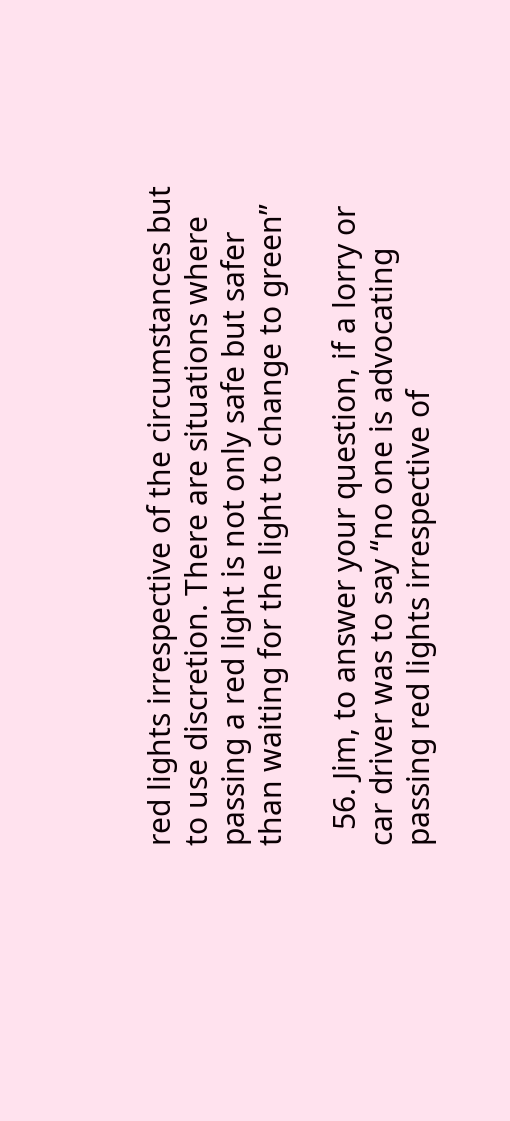red lights irrespective of the circumstances but to use discretion. There are situations where passing a red light is not only safe but safer than waiting for the light to change to green”

  56. Jim, to answer your question, if a lorry or car driver was to say “no one is advocating passing red lights irrespective of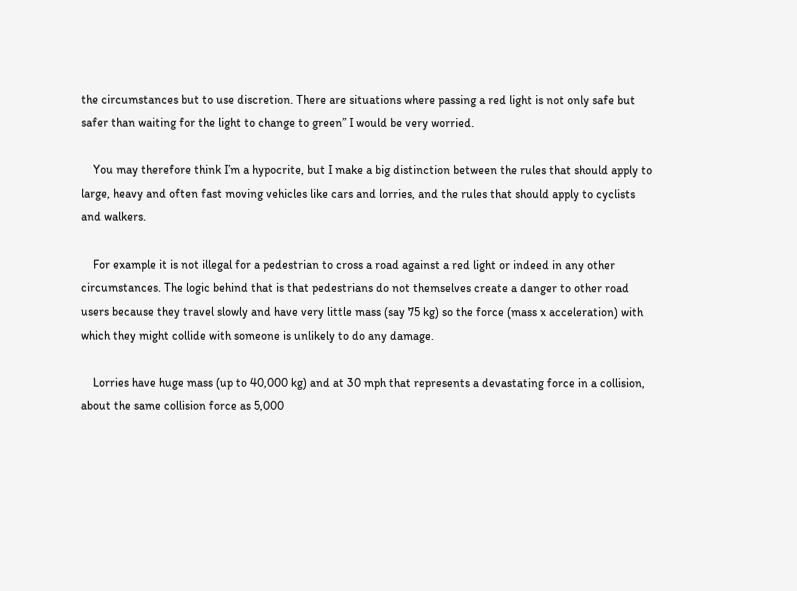the circumstances but to use discretion. There are situations where passing a red light is not only safe but safer than waiting for the light to change to green” I would be very worried.

    You may therefore think I’m a hypocrite, but I make a big distinction between the rules that should apply to large, heavy and often fast moving vehicles like cars and lorries, and the rules that should apply to cyclists and walkers.

    For example it is not illegal for a pedestrian to cross a road against a red light or indeed in any other circumstances. The logic behind that is that pedestrians do not themselves create a danger to other road users because they travel slowly and have very little mass (say 75 kg) so the force (mass x acceleration) with which they might collide with someone is unlikely to do any damage.

    Lorries have huge mass (up to 40,000 kg) and at 30 mph that represents a devastating force in a collision, about the same collision force as 5,000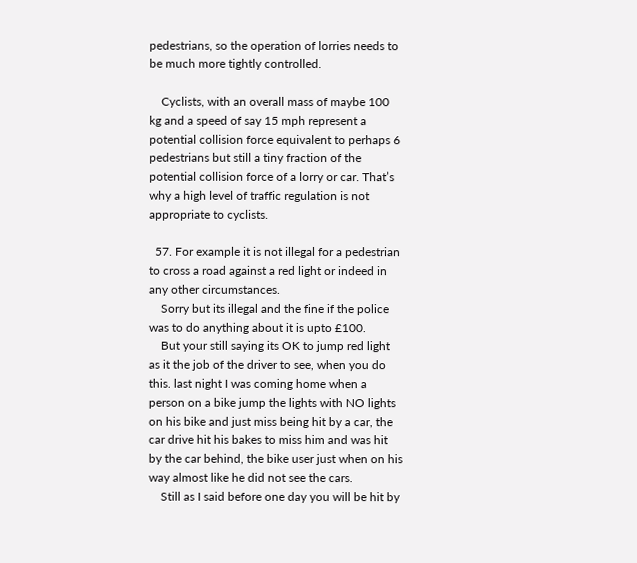pedestrians, so the operation of lorries needs to be much more tightly controlled.

    Cyclists, with an overall mass of maybe 100 kg and a speed of say 15 mph represent a potential collision force equivalent to perhaps 6 pedestrians but still a tiny fraction of the potential collision force of a lorry or car. That’s why a high level of traffic regulation is not appropriate to cyclists.

  57. For example it is not illegal for a pedestrian to cross a road against a red light or indeed in any other circumstances.
    Sorry but its illegal and the fine if the police was to do anything about it is upto £100.
    But your still saying its OK to jump red light as it the job of the driver to see, when you do this. last night I was coming home when a person on a bike jump the lights with NO lights on his bike and just miss being hit by a car, the car drive hit his bakes to miss him and was hit by the car behind, the bike user just when on his way almost like he did not see the cars.
    Still as I said before one day you will be hit by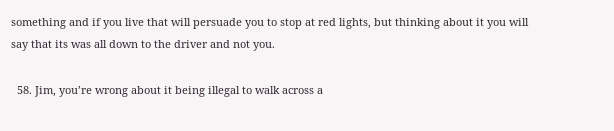something and if you live that will persuade you to stop at red lights, but thinking about it you will say that its was all down to the driver and not you.

  58. Jim, you’re wrong about it being illegal to walk across a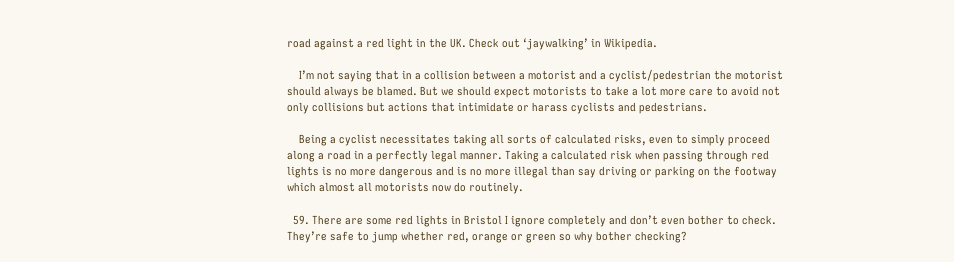road against a red light in the UK. Check out ‘jaywalking’ in Wikipedia.

    I’m not saying that in a collision between a motorist and a cyclist/pedestrian the motorist should always be blamed. But we should expect motorists to take a lot more care to avoid not only collisions but actions that intimidate or harass cyclists and pedestrians.

    Being a cyclist necessitates taking all sorts of calculated risks, even to simply proceed along a road in a perfectly legal manner. Taking a calculated risk when passing through red lights is no more dangerous and is no more illegal than say driving or parking on the footway which almost all motorists now do routinely.

  59. There are some red lights in Bristol I ignore completely and don’t even bother to check. They’re safe to jump whether red, orange or green so why bother checking?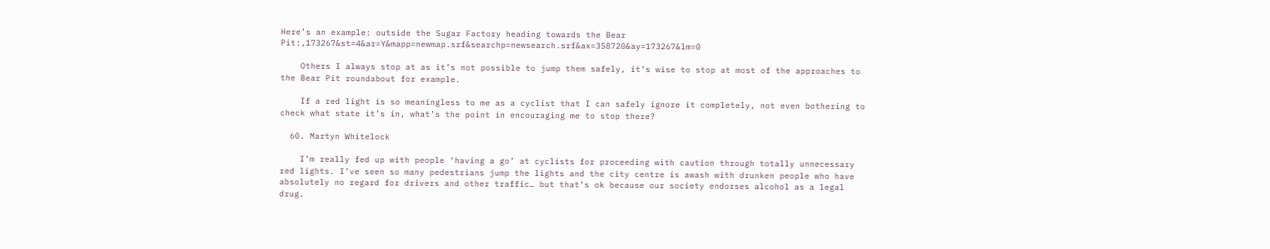Here’s an example: outside the Sugar Factory heading towards the Bear Pit:,173267&st=4&ar=Y&mapp=newmap.srf&searchp=newsearch.srf&ax=358720&ay=173267&lm=0

    Others I always stop at as it’s not possible to jump them safely, it’s wise to stop at most of the approaches to the Bear Pit roundabout for example.

    If a red light is so meaningless to me as a cyclist that I can safely ignore it completely, not even bothering to check what state it’s in, what’s the point in encouraging me to stop there?

  60. Martyn Whitelock

    I’m really fed up with people ‘having a go’ at cyclists for proceeding with caution through totally unnecessary red lights. I’ve seen so many pedestrians jump the lights and the city centre is awash with drunken people who have absolutely no regard for drivers and other traffic… but that’s ok because our society endorses alcohol as a legal drug.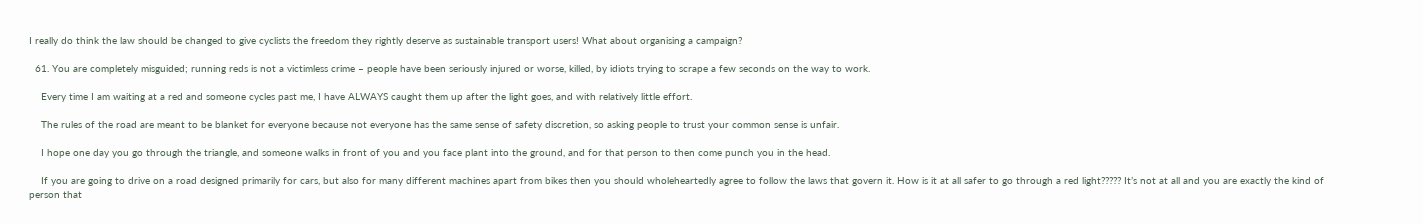I really do think the law should be changed to give cyclists the freedom they rightly deserve as sustainable transport users! What about organising a campaign?

  61. You are completely misguided; running reds is not a victimless crime – people have been seriously injured or worse, killed, by idiots trying to scrape a few seconds on the way to work.

    Every time I am waiting at a red and someone cycles past me, I have ALWAYS caught them up after the light goes, and with relatively little effort.

    The rules of the road are meant to be blanket for everyone because not everyone has the same sense of safety discretion, so asking people to trust your common sense is unfair.

    I hope one day you go through the triangle, and someone walks in front of you and you face plant into the ground, and for that person to then come punch you in the head.

    If you are going to drive on a road designed primarily for cars, but also for many different machines apart from bikes then you should wholeheartedly agree to follow the laws that govern it. How is it at all safer to go through a red light????? It’s not at all and you are exactly the kind of person that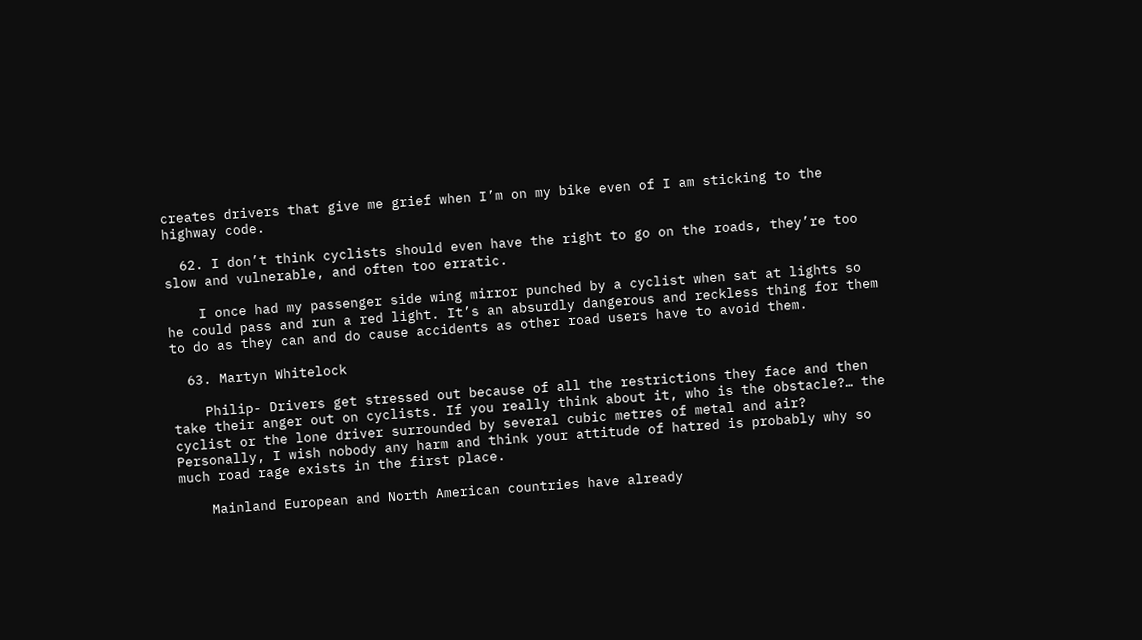creates drivers that give me grief when I’m on my bike even of I am sticking to the highway code.

  62. I don’t think cyclists should even have the right to go on the roads, they’re too slow and vulnerable, and often too erratic.

    I once had my passenger side wing mirror punched by a cyclist when sat at lights so he could pass and run a red light. It’s an absurdly dangerous and reckless thing for them to do as they can and do cause accidents as other road users have to avoid them.

  63. Martyn Whitelock

    Philip- Drivers get stressed out because of all the restrictions they face and then take their anger out on cyclists. If you really think about it, who is the obstacle?… the cyclist or the lone driver surrounded by several cubic metres of metal and air? Personally, I wish nobody any harm and think your attitude of hatred is probably why so much road rage exists in the first place.

    Mainland European and North American countries have already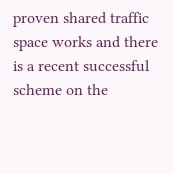proven shared traffic space works and there is a recent successful scheme on the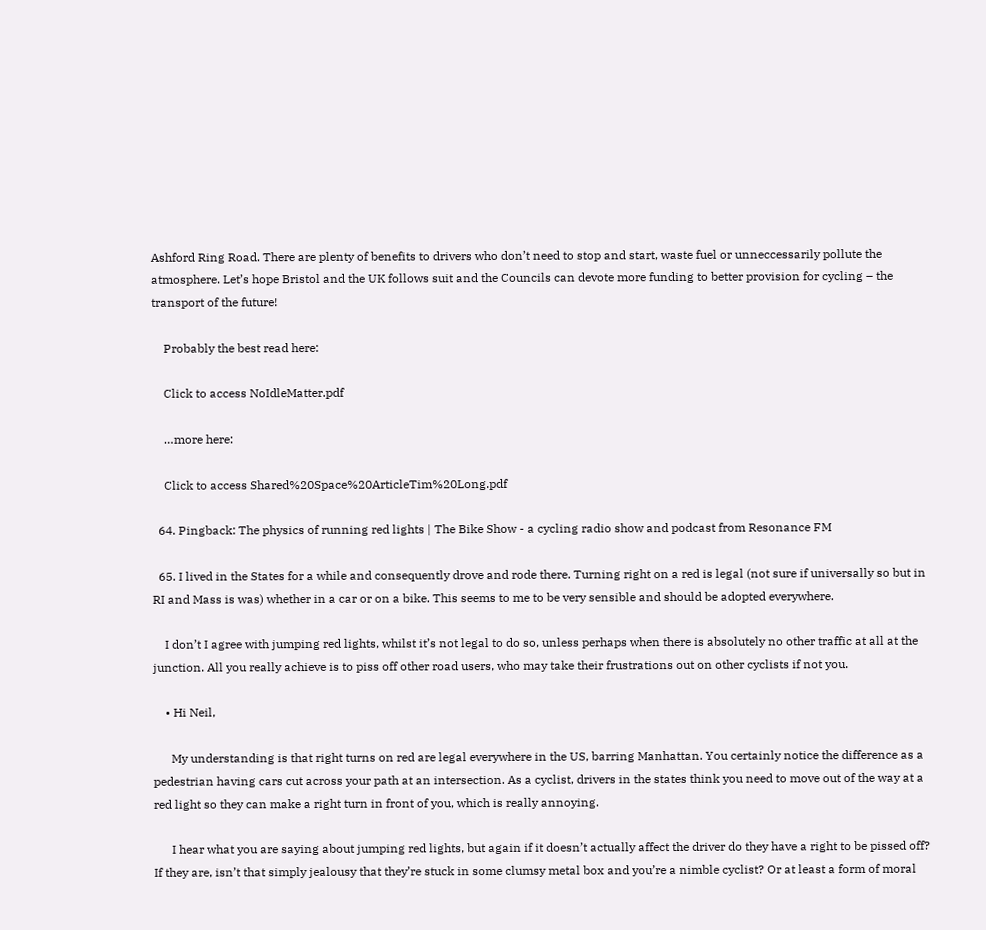Ashford Ring Road. There are plenty of benefits to drivers who don’t need to stop and start, waste fuel or unneccessarily pollute the atmosphere. Let’s hope Bristol and the UK follows suit and the Councils can devote more funding to better provision for cycling – the transport of the future!

    Probably the best read here:

    Click to access NoIdleMatter.pdf

    …more here:

    Click to access Shared%20Space%20ArticleTim%20Long.pdf

  64. Pingback: The physics of running red lights | The Bike Show - a cycling radio show and podcast from Resonance FM

  65. I lived in the States for a while and consequently drove and rode there. Turning right on a red is legal (not sure if universally so but in RI and Mass is was) whether in a car or on a bike. This seems to me to be very sensible and should be adopted everywhere.

    I don’t I agree with jumping red lights, whilst it’s not legal to do so, unless perhaps when there is absolutely no other traffic at all at the junction. All you really achieve is to piss off other road users, who may take their frustrations out on other cyclists if not you.

    • Hi Neil,

      My understanding is that right turns on red are legal everywhere in the US, barring Manhattan. You certainly notice the difference as a pedestrian having cars cut across your path at an intersection. As a cyclist, drivers in the states think you need to move out of the way at a red light so they can make a right turn in front of you, which is really annoying.

      I hear what you are saying about jumping red lights, but again if it doesn’t actually affect the driver do they have a right to be pissed off? If they are, isn’t that simply jealousy that they’re stuck in some clumsy metal box and you’re a nimble cyclist? Or at least a form of moral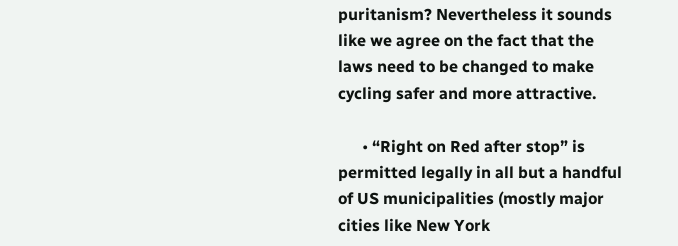puritanism? Nevertheless it sounds like we agree on the fact that the laws need to be changed to make cycling safer and more attractive.

      • “Right on Red after stop” is permitted legally in all but a handful of US municipalities (mostly major cities like New York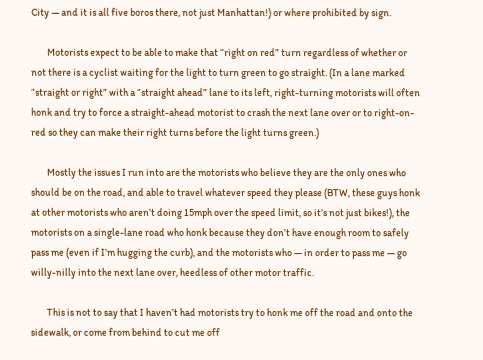City — and it is all five boros there, not just Manhattan!) or where prohibited by sign.

        Motorists expect to be able to make that “right on red” turn regardless of whether or not there is a cyclist waiting for the light to turn green to go straight. (In a lane marked “straight or right” with a “straight ahead” lane to its left, right-turning motorists will often honk and try to force a straight-ahead motorist to crash the next lane over or to right-on-red so they can make their right turns before the light turns green.)

        Mostly the issues I run into are the motorists who believe they are the only ones who should be on the road, and able to travel whatever speed they please (BTW, these guys honk at other motorists who aren’t doing 15mph over the speed limit, so it’s not just bikes!), the motorists on a single-lane road who honk because they don’t have enough room to safely pass me (even if I’m hugging the curb), and the motorists who — in order to pass me — go willy-nilly into the next lane over, heedless of other motor traffic.

        This is not to say that I haven’t had motorists try to honk me off the road and onto the sidewalk, or come from behind to cut me off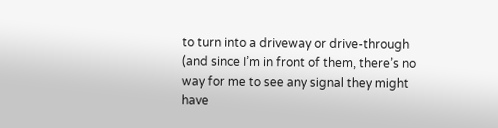to turn into a driveway or drive-through (and since I’m in front of them, there’s no way for me to see any signal they might have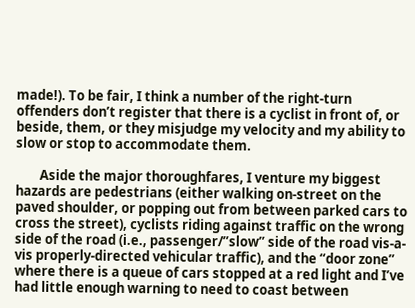made!). To be fair, I think a number of the right-turn offenders don’t register that there is a cyclist in front of, or beside, them, or they misjudge my velocity and my ability to slow or stop to accommodate them.

        Aside the major thoroughfares, I venture my biggest hazards are pedestrians (either walking on-street on the paved shoulder, or popping out from between parked cars to cross the street), cyclists riding against traffic on the wrong side of the road (i.e., passenger/”slow” side of the road vis-a-vis properly-directed vehicular traffic), and the “door zone” where there is a queue of cars stopped at a red light and I’ve had little enough warning to need to coast between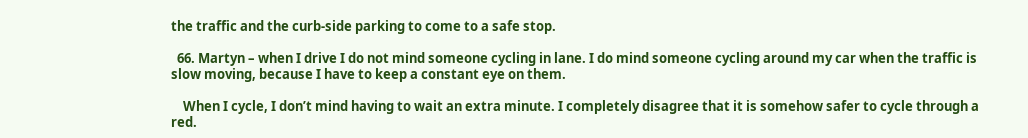the traffic and the curb-side parking to come to a safe stop.

  66. Martyn – when I drive I do not mind someone cycling in lane. I do mind someone cycling around my car when the traffic is slow moving, because I have to keep a constant eye on them.

    When I cycle, I don’t mind having to wait an extra minute. I completely disagree that it is somehow safer to cycle through a red.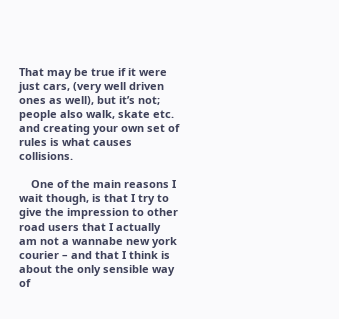That may be true if it were just cars, (very well driven ones as well), but it’s not; people also walk, skate etc. and creating your own set of rules is what causes collisions.

    One of the main reasons I wait though, is that I try to give the impression to other road users that I actually am not a wannabe new york courier – and that I think is about the only sensible way of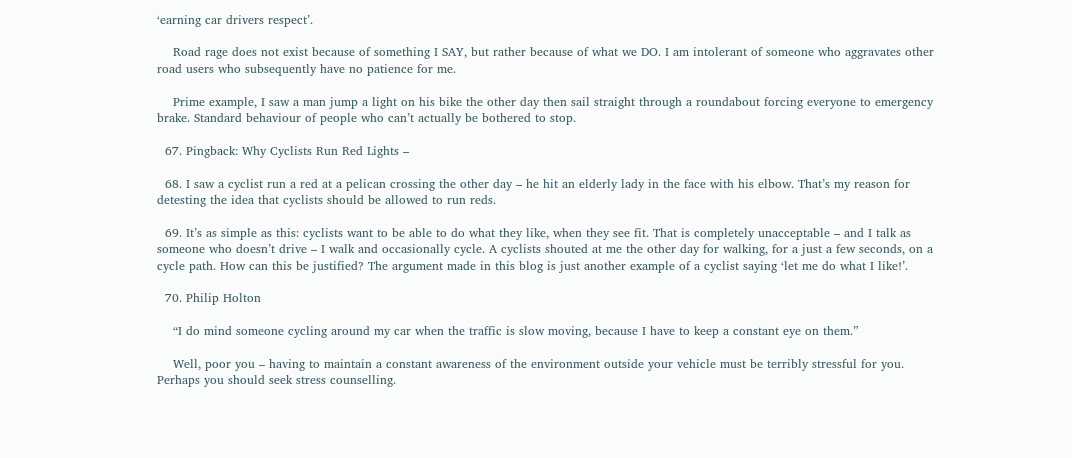‘earning car drivers respect’.

    Road rage does not exist because of something I SAY, but rather because of what we DO. I am intolerant of someone who aggravates other road users who subsequently have no patience for me.

    Prime example, I saw a man jump a light on his bike the other day then sail straight through a roundabout forcing everyone to emergency brake. Standard behaviour of people who can’t actually be bothered to stop.

  67. Pingback: Why Cyclists Run Red Lights –

  68. I saw a cyclist run a red at a pelican crossing the other day – he hit an elderly lady in the face with his elbow. That’s my reason for detesting the idea that cyclists should be allowed to run reds.

  69. It’s as simple as this: cyclists want to be able to do what they like, when they see fit. That is completely unacceptable – and I talk as someone who doesn’t drive – I walk and occasionally cycle. A cyclists shouted at me the other day for walking, for a just a few seconds, on a cycle path. How can this be justified? The argument made in this blog is just another example of a cyclist saying ‘let me do what I like!’.

  70. Philip Holton

    “I do mind someone cycling around my car when the traffic is slow moving, because I have to keep a constant eye on them.”

    Well, poor you – having to maintain a constant awareness of the environment outside your vehicle must be terribly stressful for you. Perhaps you should seek stress counselling.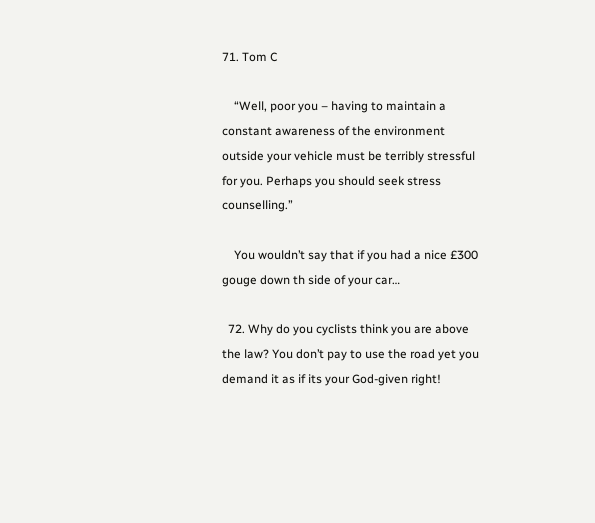71. Tom C

    “Well, poor you – having to maintain a constant awareness of the environment outside your vehicle must be terribly stressful for you. Perhaps you should seek stress counselling.”

    You wouldn’t say that if you had a nice £300 gouge down th side of your car…

  72. Why do you cyclists think you are above the law? You don’t pay to use the road yet you demand it as if its your God-given right!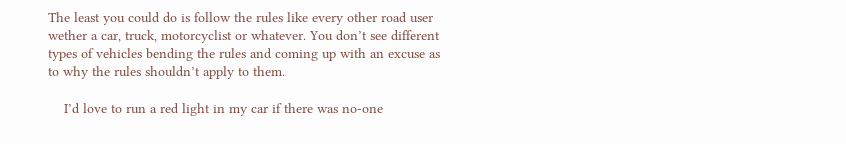The least you could do is follow the rules like every other road user wether a car, truck, motorcyclist or whatever. You don’t see different types of vehicles bending the rules and coming up with an excuse as to why the rules shouldn’t apply to them.

    I’d love to run a red light in my car if there was no-one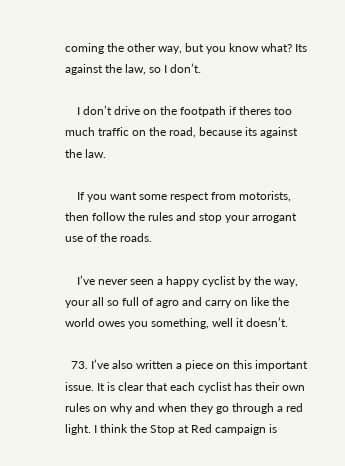coming the other way, but you know what? Its against the law, so I don’t.

    I don’t drive on the footpath if theres too much traffic on the road, because its against the law.

    If you want some respect from motorists, then follow the rules and stop your arrogant use of the roads.

    I’ve never seen a happy cyclist by the way, your all so full of agro and carry on like the world owes you something, well it doesn’t.

  73. I’ve also written a piece on this important issue. It is clear that each cyclist has their own rules on why and when they go through a red light. I think the Stop at Red campaign is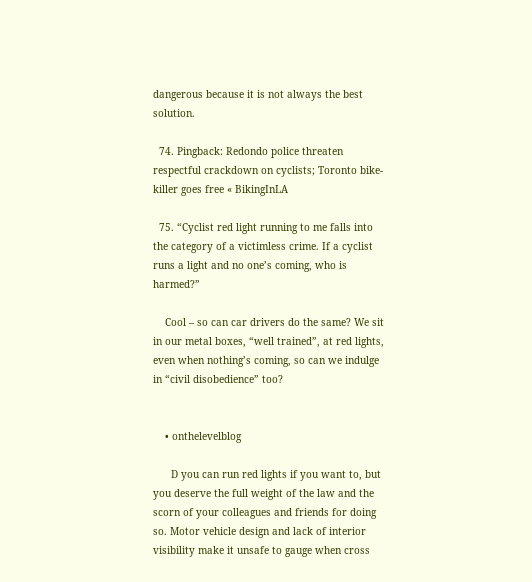dangerous because it is not always the best solution.

  74. Pingback: Redondo police threaten respectful crackdown on cyclists; Toronto bike-killer goes free « BikingInLA

  75. “Cyclist red light running to me falls into the category of a victimless crime. If a cyclist runs a light and no one’s coming, who is harmed?”

    Cool – so can car drivers do the same? We sit in our metal boxes, “well trained”, at red lights, even when nothing’s coming, so can we indulge in “civil disobedience” too?


    • onthelevelblog

      D you can run red lights if you want to, but you deserve the full weight of the law and the scorn of your colleagues and friends for doing so. Motor vehicle design and lack of interior visibility make it unsafe to gauge when cross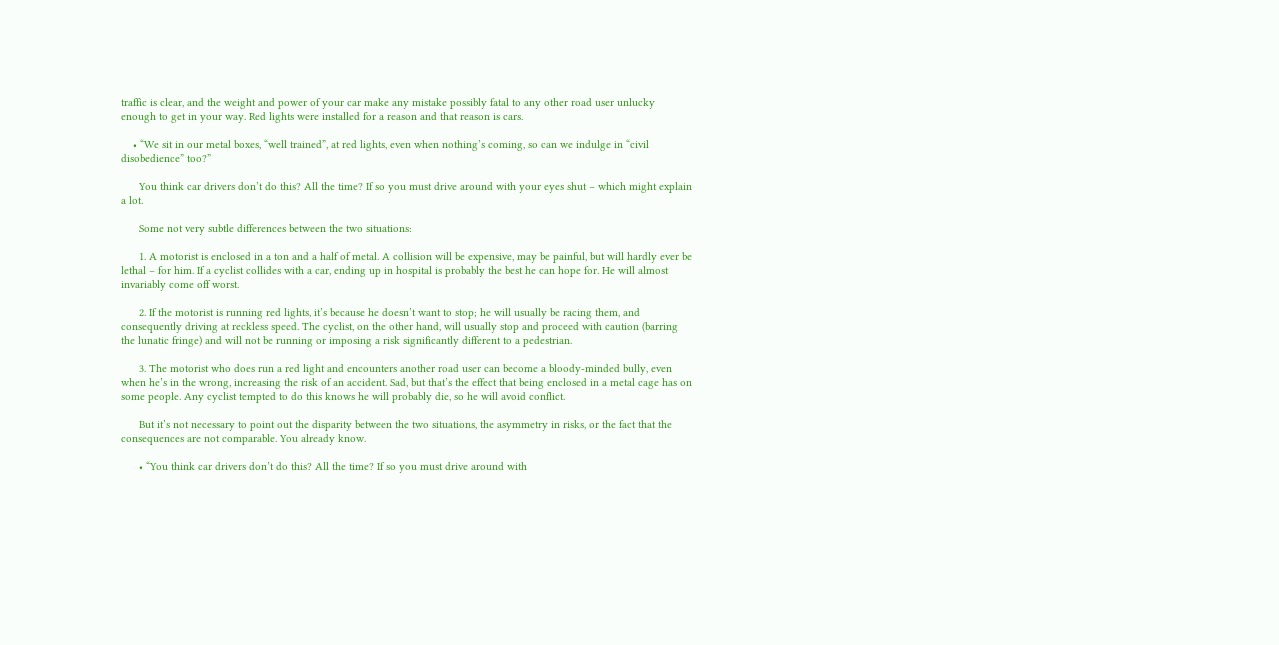traffic is clear, and the weight and power of your car make any mistake possibly fatal to any other road user unlucky enough to get in your way. Red lights were installed for a reason and that reason is cars.

    • “We sit in our metal boxes, “well trained”, at red lights, even when nothing’s coming, so can we indulge in “civil disobedience” too?”

      You think car drivers don’t do this? All the time? If so you must drive around with your eyes shut – which might explain a lot.

      Some not very subtle differences between the two situations:

      1. A motorist is enclosed in a ton and a half of metal. A collision will be expensive, may be painful, but will hardly ever be lethal – for him. If a cyclist collides with a car, ending up in hospital is probably the best he can hope for. He will almost invariably come off worst.

      2. If the motorist is running red lights, it’s because he doesn’t want to stop; he will usually be racing them, and consequently driving at reckless speed. The cyclist, on the other hand, will usually stop and proceed with caution (barring the lunatic fringe) and will not be running or imposing a risk significantly different to a pedestrian.

      3. The motorist who does run a red light and encounters another road user can become a bloody-minded bully, even when he’s in the wrong, increasing the risk of an accident. Sad, but that’s the effect that being enclosed in a metal cage has on some people. Any cyclist tempted to do this knows he will probably die, so he will avoid conflict.

      But it’s not necessary to point out the disparity between the two situations, the asymmetry in risks, or the fact that the consequences are not comparable. You already know.

      • “You think car drivers don’t do this? All the time? If so you must drive around with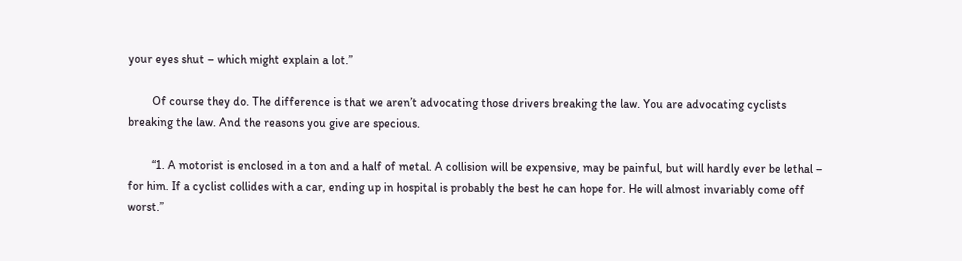your eyes shut – which might explain a lot.”

        Of course they do. The difference is that we aren’t advocating those drivers breaking the law. You are advocating cyclists breaking the law. And the reasons you give are specious.

        “1. A motorist is enclosed in a ton and a half of metal. A collision will be expensive, may be painful, but will hardly ever be lethal – for him. If a cyclist collides with a car, ending up in hospital is probably the best he can hope for. He will almost invariably come off worst.”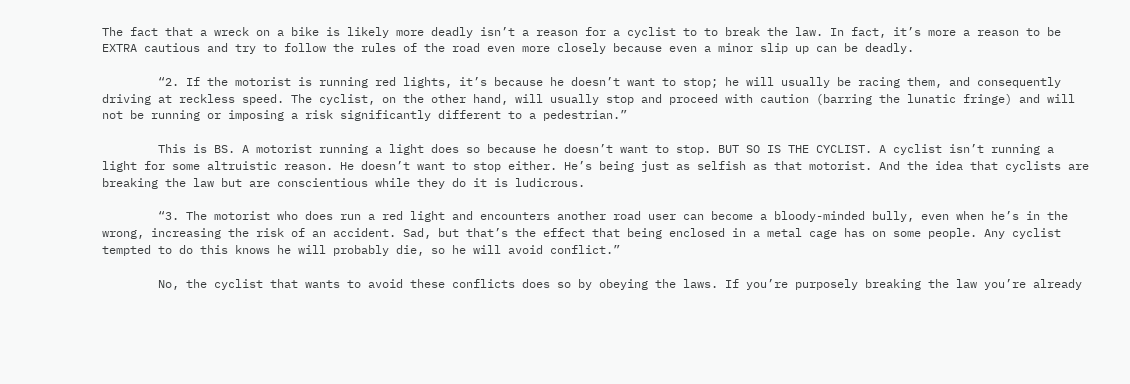The fact that a wreck on a bike is likely more deadly isn’t a reason for a cyclist to to break the law. In fact, it’s more a reason to be EXTRA cautious and try to follow the rules of the road even more closely because even a minor slip up can be deadly.

        “2. If the motorist is running red lights, it’s because he doesn’t want to stop; he will usually be racing them, and consequently driving at reckless speed. The cyclist, on the other hand, will usually stop and proceed with caution (barring the lunatic fringe) and will not be running or imposing a risk significantly different to a pedestrian.”

        This is BS. A motorist running a light does so because he doesn’t want to stop. BUT SO IS THE CYCLIST. A cyclist isn’t running a light for some altruistic reason. He doesn’t want to stop either. He’s being just as selfish as that motorist. And the idea that cyclists are breaking the law but are conscientious while they do it is ludicrous.

        “3. The motorist who does run a red light and encounters another road user can become a bloody-minded bully, even when he’s in the wrong, increasing the risk of an accident. Sad, but that’s the effect that being enclosed in a metal cage has on some people. Any cyclist tempted to do this knows he will probably die, so he will avoid conflict.”

        No, the cyclist that wants to avoid these conflicts does so by obeying the laws. If you’re purposely breaking the law you’re already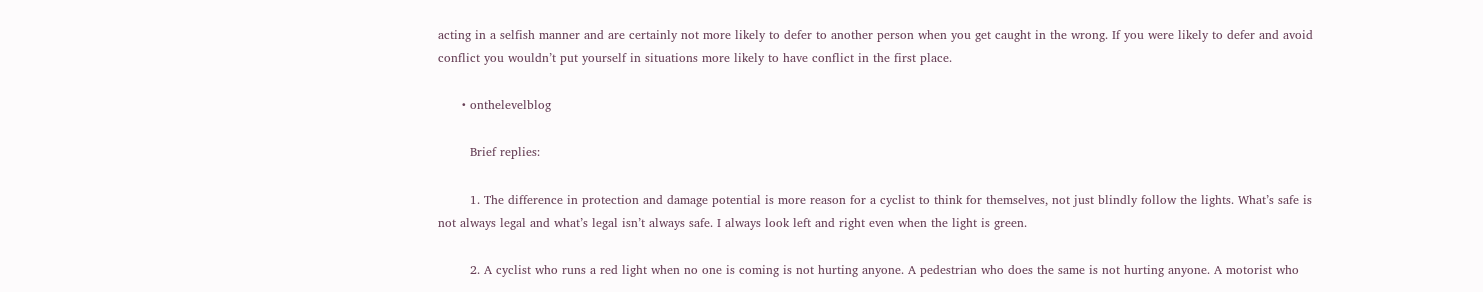acting in a selfish manner and are certainly not more likely to defer to another person when you get caught in the wrong. If you were likely to defer and avoid conflict you wouldn’t put yourself in situations more likely to have conflict in the first place.

      • onthelevelblog

        Brief replies:

        1. The difference in protection and damage potential is more reason for a cyclist to think for themselves, not just blindly follow the lights. What’s safe is not always legal and what’s legal isn’t always safe. I always look left and right even when the light is green.

        2. A cyclist who runs a red light when no one is coming is not hurting anyone. A pedestrian who does the same is not hurting anyone. A motorist who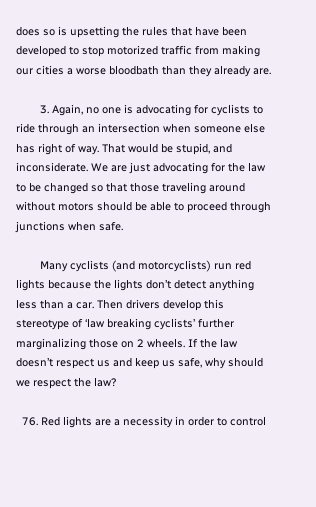does so is upsetting the rules that have been developed to stop motorized traffic from making our cities a worse bloodbath than they already are.

        3. Again, no one is advocating for cyclists to ride through an intersection when someone else has right of way. That would be stupid, and inconsiderate. We are just advocating for the law to be changed so that those traveling around without motors should be able to proceed through junctions when safe.

        Many cyclists (and motorcyclists) run red lights because the lights don’t detect anything less than a car. Then drivers develop this stereotype of ‘law breaking cyclists’ further marginalizing those on 2 wheels. If the law doesn’t respect us and keep us safe, why should we respect the law?

  76. Red lights are a necessity in order to control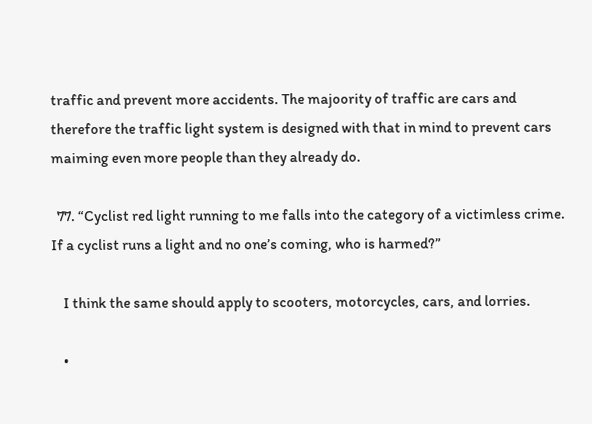traffic and prevent more accidents. The majoority of traffic are cars and therefore the traffic light system is designed with that in mind to prevent cars maiming even more people than they already do.

  77. “Cyclist red light running to me falls into the category of a victimless crime. If a cyclist runs a light and no one’s coming, who is harmed?”

    I think the same should apply to scooters, motorcycles, cars, and lorries.

    •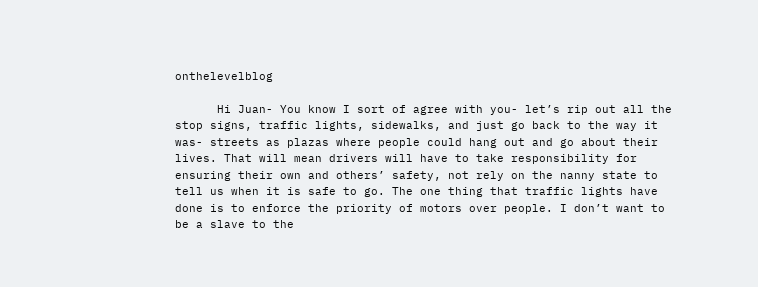onthelevelblog

      Hi Juan- You know I sort of agree with you- let’s rip out all the stop signs, traffic lights, sidewalks, and just go back to the way it was- streets as plazas where people could hang out and go about their lives. That will mean drivers will have to take responsibility for ensuring their own and others’ safety, not rely on the nanny state to tell us when it is safe to go. The one thing that traffic lights have done is to enforce the priority of motors over people. I don’t want to be a slave to the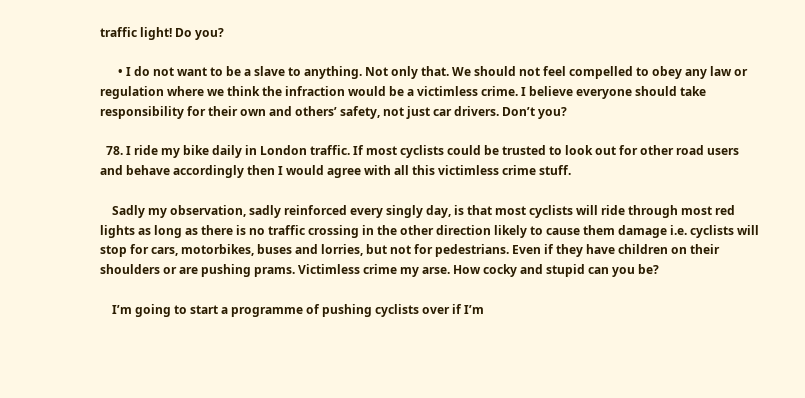traffic light! Do you?

      • I do not want to be a slave to anything. Not only that. We should not feel compelled to obey any law or regulation where we think the infraction would be a victimless crime. I believe everyone should take responsibility for their own and others’ safety, not just car drivers. Don’t you?

  78. I ride my bike daily in London traffic. If most cyclists could be trusted to look out for other road users and behave accordingly then I would agree with all this victimless crime stuff.

    Sadly my observation, sadly reinforced every singly day, is that most cyclists will ride through most red lights as long as there is no traffic crossing in the other direction likely to cause them damage i.e. cyclists will stop for cars, motorbikes, buses and lorries, but not for pedestrians. Even if they have children on their shoulders or are pushing prams. Victimless crime my arse. How cocky and stupid can you be?

    I’m going to start a programme of pushing cyclists over if I’m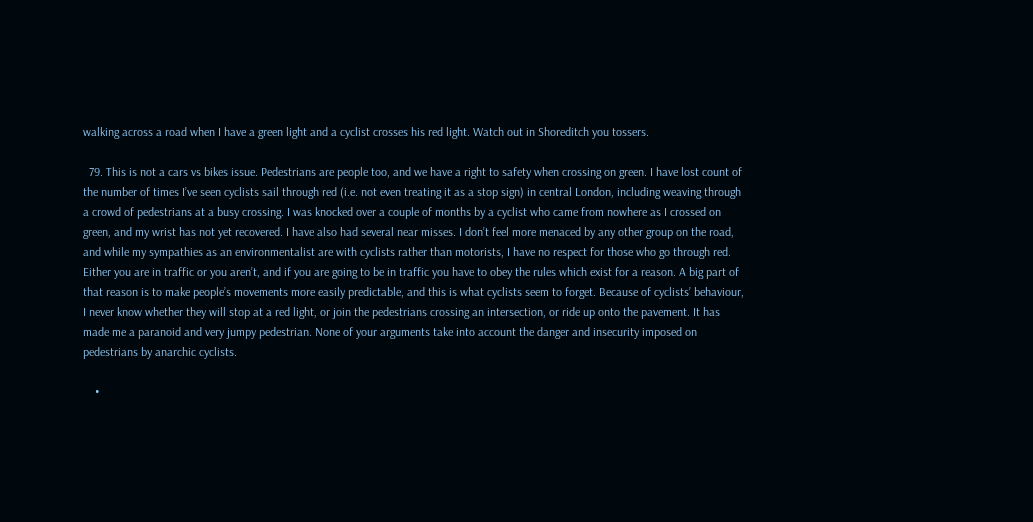walking across a road when I have a green light and a cyclist crosses his red light. Watch out in Shoreditch you tossers.

  79. This is not a cars vs bikes issue. Pedestrians are people too, and we have a right to safety when crossing on green. I have lost count of the number of times I’ve seen cyclists sail through red (i.e. not even treating it as a stop sign) in central London, including weaving through a crowd of pedestrians at a busy crossing. I was knocked over a couple of months by a cyclist who came from nowhere as I crossed on green, and my wrist has not yet recovered. I have also had several near misses. I don’t feel more menaced by any other group on the road, and while my sympathies as an environmentalist are with cyclists rather than motorists, I have no respect for those who go through red. Either you are in traffic or you aren’t, and if you are going to be in traffic you have to obey the rules which exist for a reason. A big part of that reason is to make people’s movements more easily predictable, and this is what cyclists seem to forget. Because of cyclists’ behaviour, I never know whether they will stop at a red light, or join the pedestrians crossing an intersection, or ride up onto the pavement. It has made me a paranoid and very jumpy pedestrian. None of your arguments take into account the danger and insecurity imposed on pedestrians by anarchic cyclists.

    •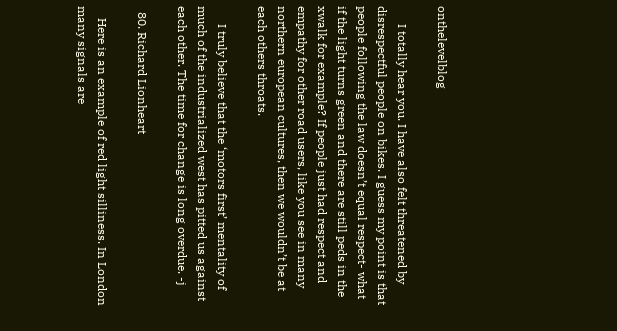onthelevelblog

      I totally hear you. I have also felt threatened by disrespectful people on bikes. I guess my point is that people following the law doesn’t equal respect- what if the light turns green and there are still peds in the xwalk for example? If people just had respect and empathy for other road users, like you see in many northern european cultures, then we wouldn’t be at each others throats.

      I truly believe that the ‘motors first’ mentality of much of the industrialized west has pitted us against each other. The time for change is long overdue. -j

  80. Richard Lionheart

    Here is an example of red light silliness. In London many signals are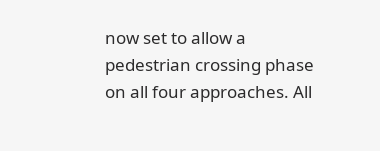now set to allow a pedestrian crossing phase on all four approaches. All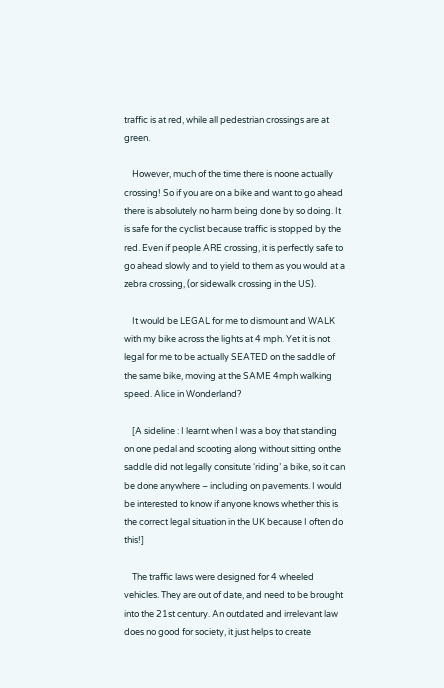traffic is at red, while all pedestrian crossings are at green.

    However, much of the time there is noone actually crossing! So if you are on a bike and want to go ahead there is absolutely no harm being done by so doing. It is safe for the cyclist because traffic is stopped by the red. Even if people ARE crossing, it is perfectly safe to go ahead slowly and to yield to them as you would at a zebra crossing, (or sidewalk crossing in the US).

    It would be LEGAL for me to dismount and WALK with my bike across the lights at 4 mph. Yet it is not legal for me to be actually SEATED on the saddle of the same bike, moving at the SAME 4mph walking speed. Alice in Wonderland?

    [A sideline : I learnt when I was a boy that standing on one pedal and scooting along without sitting onthe saddle did not legally consitute ‘riding’ a bike, so it can be done anywhere – including on pavements. I would be interested to know if anyone knows whether this is the correct legal situation in the UK because I often do this!]

    The traffic laws were designed for 4 wheeled vehicles. They are out of date, and need to be brought into the 21st century. An outdated and irrelevant law does no good for society, it just helps to create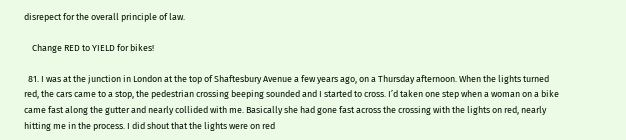disrepect for the overall principle of law.

    Change RED to YIELD for bikes!

  81. I was at the junction in London at the top of Shaftesbury Avenue a few years ago, on a Thursday afternoon. When the lights turned red, the cars came to a stop, the pedestrian crossing beeping sounded and I started to cross. I’d taken one step when a woman on a bike came fast along the gutter and nearly collided with me. Basically she had gone fast across the crossing with the lights on red, nearly hitting me in the process. I did shout that the lights were on red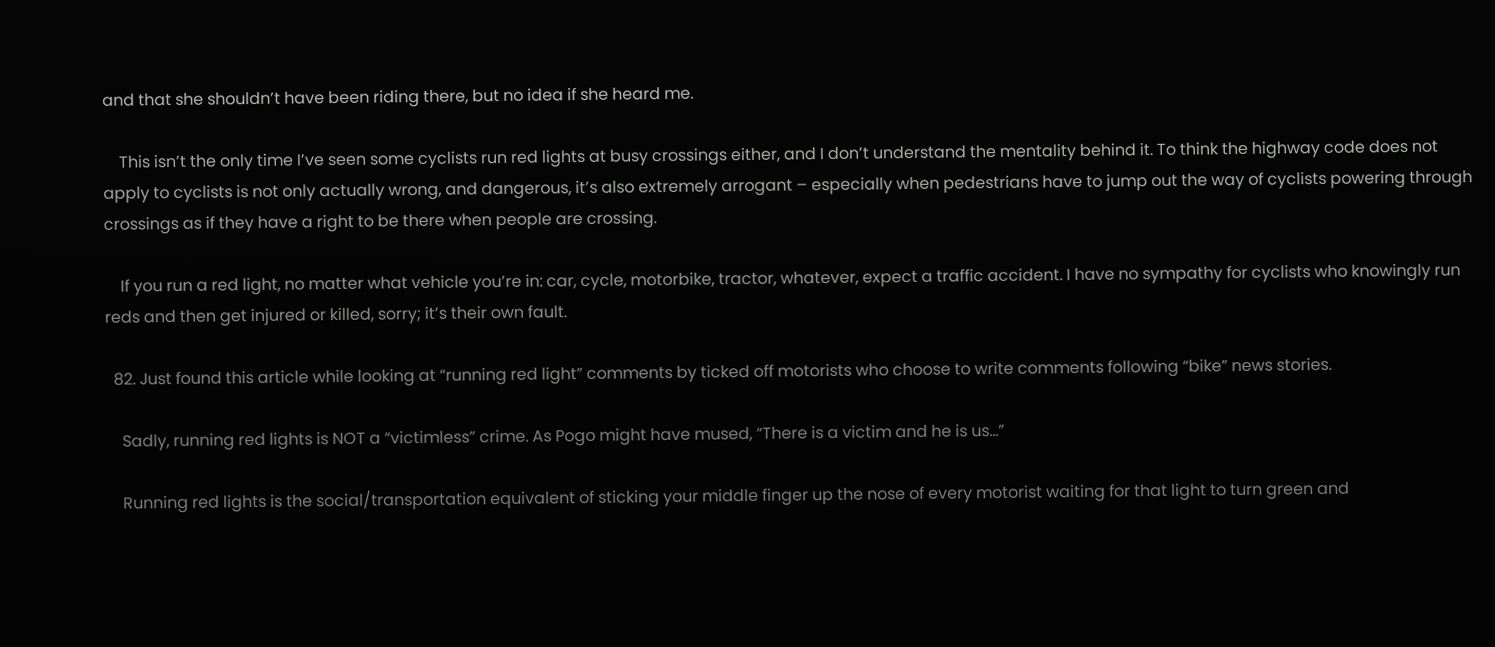and that she shouldn’t have been riding there, but no idea if she heard me.

    This isn’t the only time I’ve seen some cyclists run red lights at busy crossings either, and I don’t understand the mentality behind it. To think the highway code does not apply to cyclists is not only actually wrong, and dangerous, it’s also extremely arrogant – especially when pedestrians have to jump out the way of cyclists powering through crossings as if they have a right to be there when people are crossing.

    If you run a red light, no matter what vehicle you’re in: car, cycle, motorbike, tractor, whatever, expect a traffic accident. I have no sympathy for cyclists who knowingly run reds and then get injured or killed, sorry; it’s their own fault.

  82. Just found this article while looking at “running red light” comments by ticked off motorists who choose to write comments following “bike” news stories.

    Sadly, running red lights is NOT a “victimless” crime. As Pogo might have mused, “There is a victim and he is us…”

    Running red lights is the social/transportation equivalent of sticking your middle finger up the nose of every motorist waiting for that light to turn green and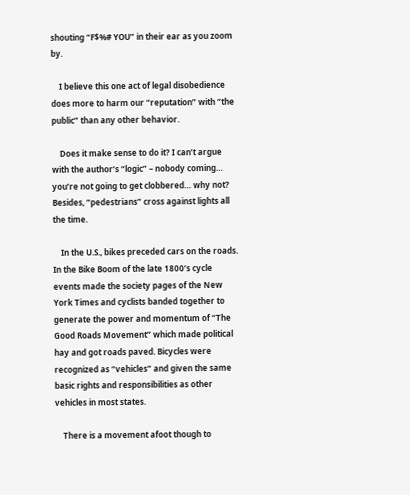shouting “F$%# YOU” in their ear as you zoom by.

    I believe this one act of legal disobedience does more to harm our “reputation” with “the public” than any other behavior.

    Does it make sense to do it? I can’t argue with the author’s “logic” – nobody coming… you’re not going to get clobbered… why not? Besides, “pedestrians” cross against lights all the time.

    In the U.S., bikes preceded cars on the roads. In the Bike Boom of the late 1800’s cycle events made the society pages of the New York Times and cyclists banded together to generate the power and momentum of “The Good Roads Movement” which made political hay and got roads paved. Bicycles were recognized as “vehicles” and given the same basic rights and responsibilities as other vehicles in most states.

    There is a movement afoot though to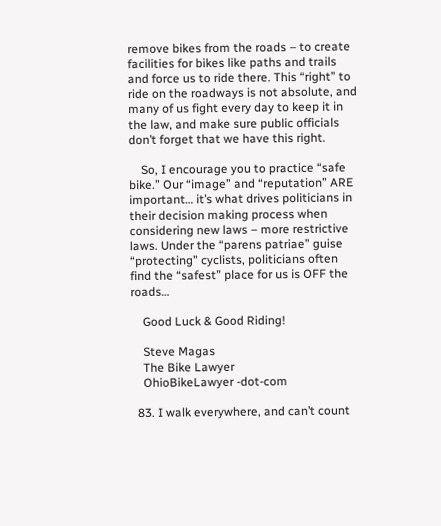remove bikes from the roads – to create facilities for bikes like paths and trails and force us to ride there. This “right” to ride on the roadways is not absolute, and many of us fight every day to keep it in the law, and make sure public officials don’t forget that we have this right.

    So, I encourage you to practice “safe bike.” Our “image” and “reputation” ARE important… it’s what drives politicians in their decision making process when considering new laws – more restrictive laws. Under the “parens patriae” guise “protecting” cyclists, politicians often find the “safest” place for us is OFF the roads…

    Good Luck & Good Riding!

    Steve Magas
    The Bike Lawyer
    OhioBikeLawyer -dot-com

  83. I walk everywhere, and can’t count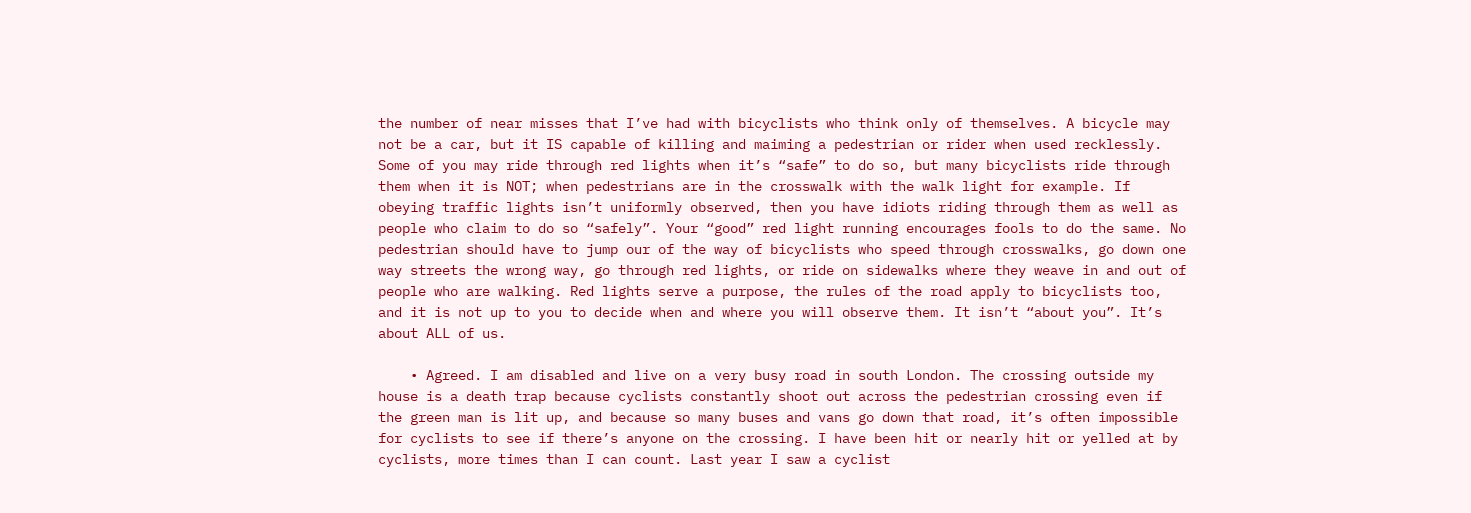the number of near misses that I’ve had with bicyclists who think only of themselves. A bicycle may not be a car, but it IS capable of killing and maiming a pedestrian or rider when used recklessly. Some of you may ride through red lights when it’s “safe” to do so, but many bicyclists ride through them when it is NOT; when pedestrians are in the crosswalk with the walk light for example. If obeying traffic lights isn’t uniformly observed, then you have idiots riding through them as well as people who claim to do so “safely”. Your “good” red light running encourages fools to do the same. No pedestrian should have to jump our of the way of bicyclists who speed through crosswalks, go down one way streets the wrong way, go through red lights, or ride on sidewalks where they weave in and out of people who are walking. Red lights serve a purpose, the rules of the road apply to bicyclists too, and it is not up to you to decide when and where you will observe them. It isn’t “about you”. It’s about ALL of us.

    • Agreed. I am disabled and live on a very busy road in south London. The crossing outside my house is a death trap because cyclists constantly shoot out across the pedestrian crossing even if the green man is lit up, and because so many buses and vans go down that road, it’s often impossible for cyclists to see if there’s anyone on the crossing. I have been hit or nearly hit or yelled at by cyclists, more times than I can count. Last year I saw a cyclist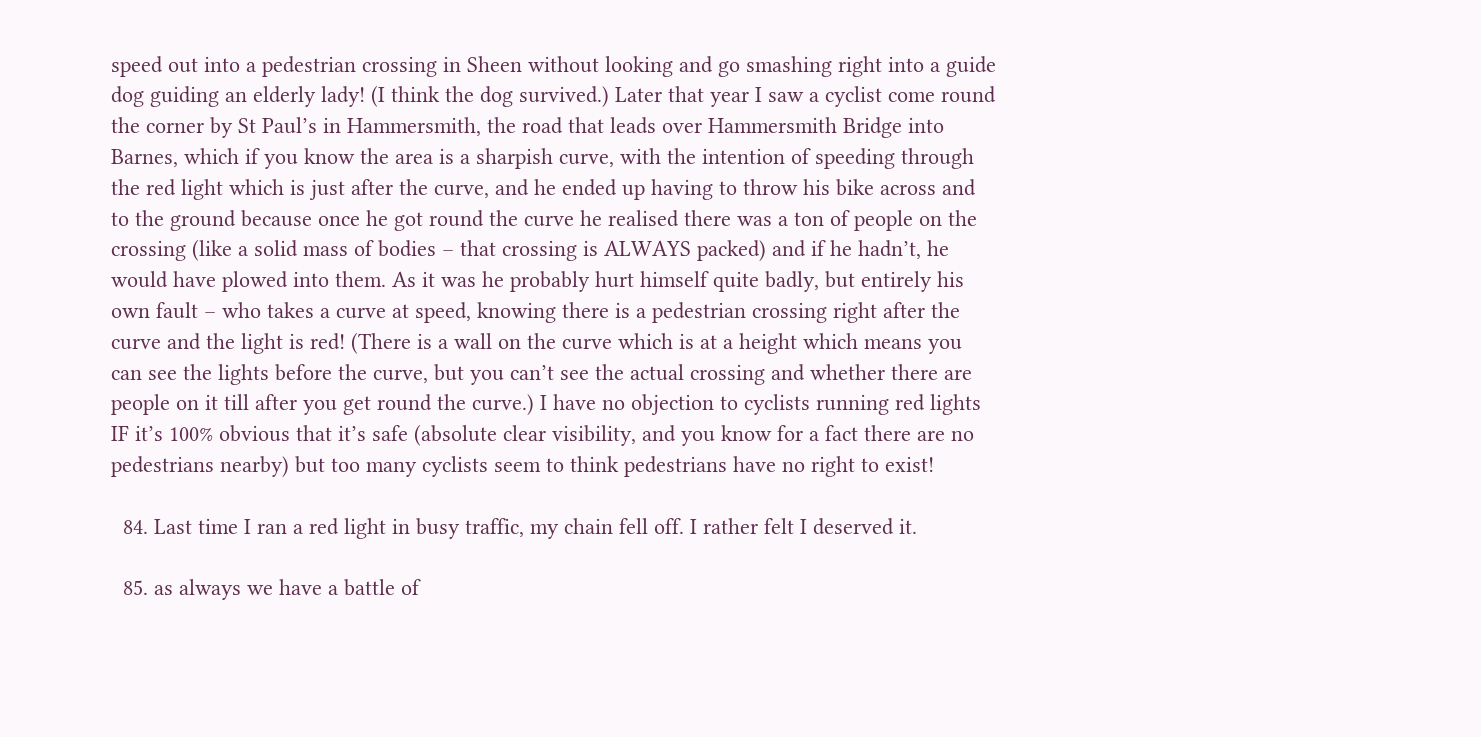speed out into a pedestrian crossing in Sheen without looking and go smashing right into a guide dog guiding an elderly lady! (I think the dog survived.) Later that year I saw a cyclist come round the corner by St Paul’s in Hammersmith, the road that leads over Hammersmith Bridge into Barnes, which if you know the area is a sharpish curve, with the intention of speeding through the red light which is just after the curve, and he ended up having to throw his bike across and to the ground because once he got round the curve he realised there was a ton of people on the crossing (like a solid mass of bodies – that crossing is ALWAYS packed) and if he hadn’t, he would have plowed into them. As it was he probably hurt himself quite badly, but entirely his own fault – who takes a curve at speed, knowing there is a pedestrian crossing right after the curve and the light is red! (There is a wall on the curve which is at a height which means you can see the lights before the curve, but you can’t see the actual crossing and whether there are people on it till after you get round the curve.) I have no objection to cyclists running red lights IF it’s 100% obvious that it’s safe (absolute clear visibility, and you know for a fact there are no pedestrians nearby) but too many cyclists seem to think pedestrians have no right to exist!

  84. Last time I ran a red light in busy traffic, my chain fell off. I rather felt I deserved it.

  85. as always we have a battle of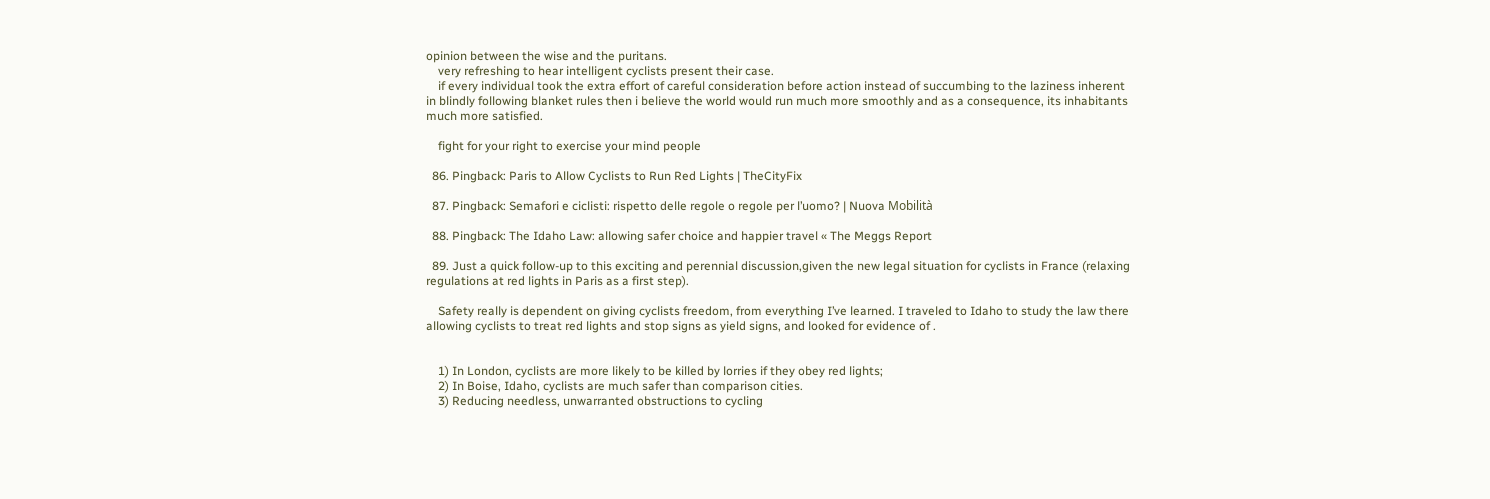opinion between the wise and the puritans.
    very refreshing to hear intelligent cyclists present their case.
    if every individual took the extra effort of careful consideration before action instead of succumbing to the laziness inherent in blindly following blanket rules then i believe the world would run much more smoothly and as a consequence, its inhabitants much more satisfied.

    fight for your right to exercise your mind people

  86. Pingback: Paris to Allow Cyclists to Run Red Lights | TheCityFix

  87. Pingback: Semafori e ciclisti: rispetto delle regole o regole per l’uomo? | Nuova Mobilità

  88. Pingback: The Idaho Law: allowing safer choice and happier travel « The Meggs Report

  89. Just a quick follow-up to this exciting and perennial discussion,given the new legal situation for cyclists in France (relaxing regulations at red lights in Paris as a first step).

    Safety really is dependent on giving cyclists freedom, from everything I’ve learned. I traveled to Idaho to study the law there allowing cyclists to treat red lights and stop signs as yield signs, and looked for evidence of .


    1) In London, cyclists are more likely to be killed by lorries if they obey red lights;
    2) In Boise, Idaho, cyclists are much safer than comparison cities.
    3) Reducing needless, unwarranted obstructions to cycling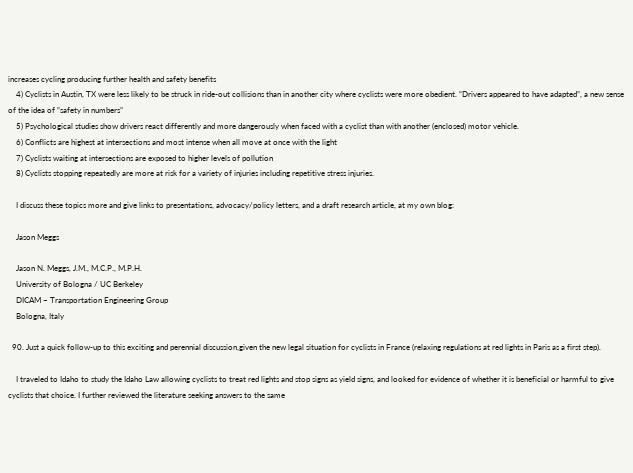increases cycling producing further health and safety benefits
    4) Cyclists in Austin, TX were less likely to be struck in ride-out collisions than in another city where cyclists were more obedient. “Drivers appeared to have adapted”, a new sense of the idea of “safety in numbers”
    5) Psychological studies show drivers react differently and more dangerously when faced with a cyclist than with another (enclosed) motor vehicle.
    6) Conflicts are highest at intersections and most intense when all move at once with the light
    7) Cyclists waiting at intersections are exposed to higher levels of pollution
    8) Cyclists stopping repeatedly are more at risk for a variety of injuries including repetitive stress injuries.

    I discuss these topics more and give links to presentations, advocacy/policy letters, and a draft research article, at my own blog:

    Jason Meggs

    Jason N. Meggs, J.M., M.C.P., M.P.H.
    University of Bologna / UC Berkeley
    DICAM – Transportation Engineering Group
    Bologna, Italy

  90. Just a quick follow-up to this exciting and perennial discussion,given the new legal situation for cyclists in France (relaxing regulations at red lights in Paris as a first step).

    I traveled to Idaho to study the Idaho Law allowing cyclists to treat red lights and stop signs as yield signs, and looked for evidence of whether it is beneficial or harmful to give cyclists that choice. I further reviewed the literature seeking answers to the same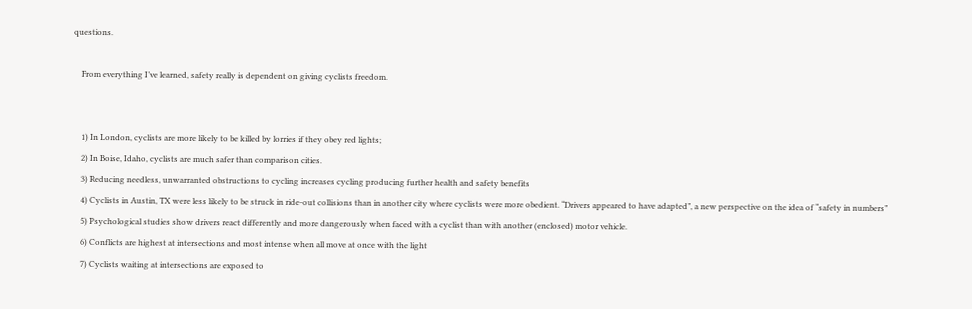questions.

    From everything I’ve learned, safety really is dependent on giving cyclists freedom.


    1) In London, cyclists are more likely to be killed by lorries if they obey red lights;
    2) In Boise, Idaho, cyclists are much safer than comparison cities.
    3) Reducing needless, unwarranted obstructions to cycling increases cycling producing further health and safety benefits
    4) Cyclists in Austin, TX were less likely to be struck in ride-out collisions than in another city where cyclists were more obedient. “Drivers appeared to have adapted”, a new perspective on the idea of “safety in numbers”
    5) Psychological studies show drivers react differently and more dangerously when faced with a cyclist than with another (enclosed) motor vehicle.
    6) Conflicts are highest at intersections and most intense when all move at once with the light
    7) Cyclists waiting at intersections are exposed to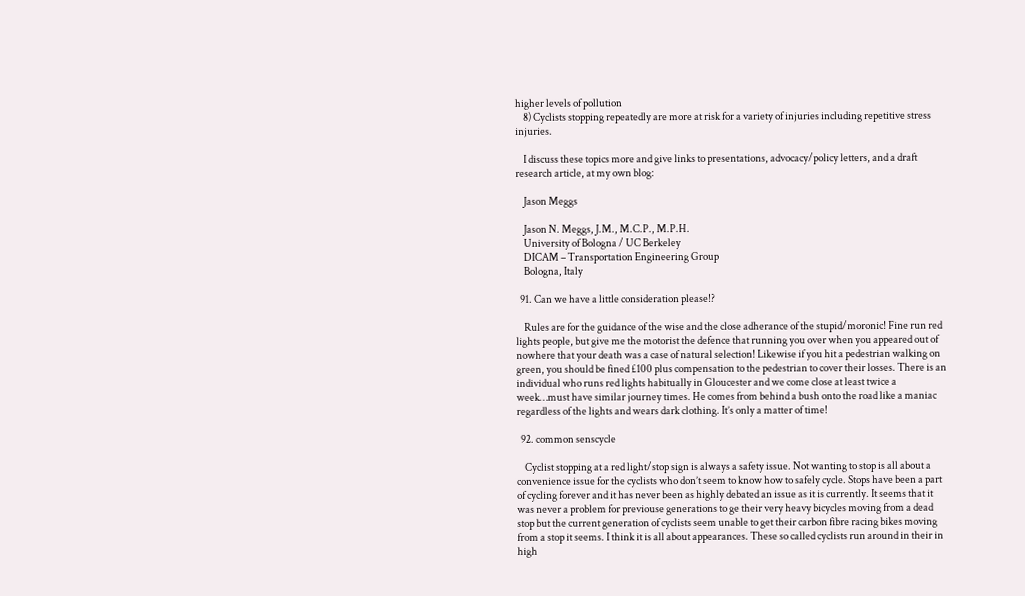higher levels of pollution
    8) Cyclists stopping repeatedly are more at risk for a variety of injuries including repetitive stress injuries.

    I discuss these topics more and give links to presentations, advocacy/policy letters, and a draft research article, at my own blog:

    Jason Meggs

    Jason N. Meggs, J.M., M.C.P., M.P.H.
    University of Bologna / UC Berkeley
    DICAM – Transportation Engineering Group
    Bologna, Italy

  91. Can we have a little consideration please!?

    Rules are for the guidance of the wise and the close adherance of the stupid/moronic! Fine run red lights people, but give me the motorist the defence that running you over when you appeared out of nowhere that your death was a case of natural selection! Likewise if you hit a pedestrian walking on green, you should be fined £100 plus compensation to the pedestrian to cover their losses. There is an individual who runs red lights habitually in Gloucester and we come close at least twice a week…must have similar journey times. He comes from behind a bush onto the road like a maniac regardless of the lights and wears dark clothing. It’s only a matter of time!

  92. common senscycle

    Cyclist stopping at a red light/stop sign is always a safety issue. Not wanting to stop is all about a convenience issue for the cyclists who don’t seem to know how to safely cycle. Stops have been a part of cycling forever and it has never been as highly debated an issue as it is currently. It seems that it was never a problem for previouse generations to ge their very heavy bicycles moving from a dead stop but the current generation of cyclists seem unable to get their carbon fibre racing bikes moving from a stop it seems. I think it is all about appearances. These so called cyclists run around in their in high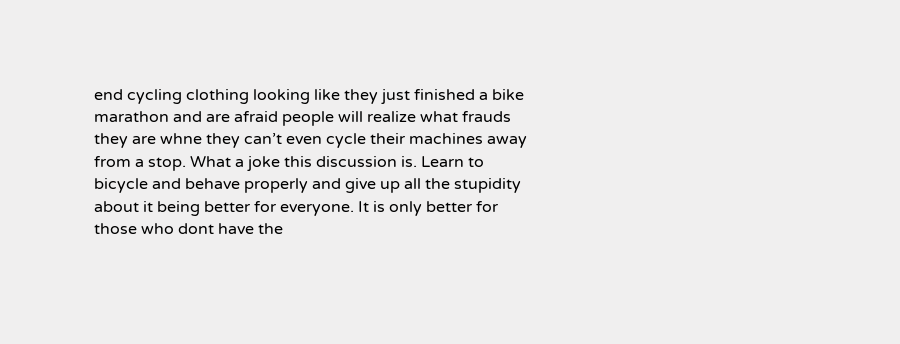end cycling clothing looking like they just finished a bike marathon and are afraid people will realize what frauds they are whne they can’t even cycle their machines away from a stop. What a joke this discussion is. Learn to bicycle and behave properly and give up all the stupidity about it being better for everyone. It is only better for those who dont have the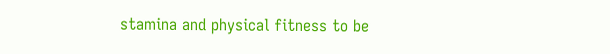stamina and physical fitness to be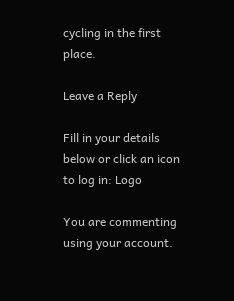cycling in the first place.

Leave a Reply

Fill in your details below or click an icon to log in: Logo

You are commenting using your account.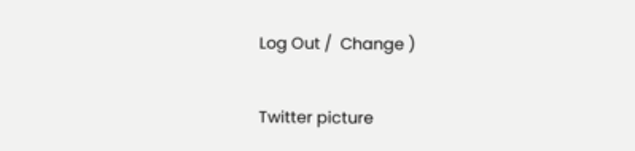Log Out /  Change )

Twitter picture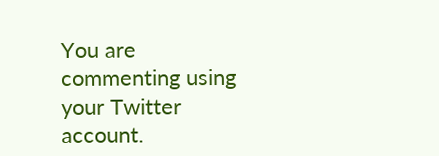You are commenting using your Twitter account.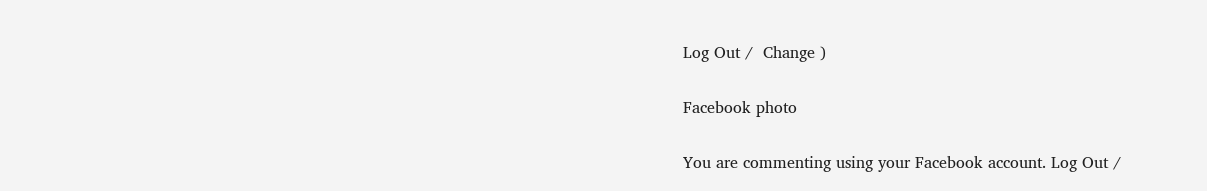Log Out /  Change )

Facebook photo

You are commenting using your Facebook account. Log Out /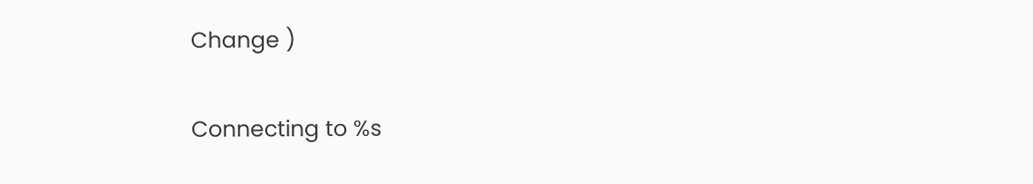Change )

Connecting to %s